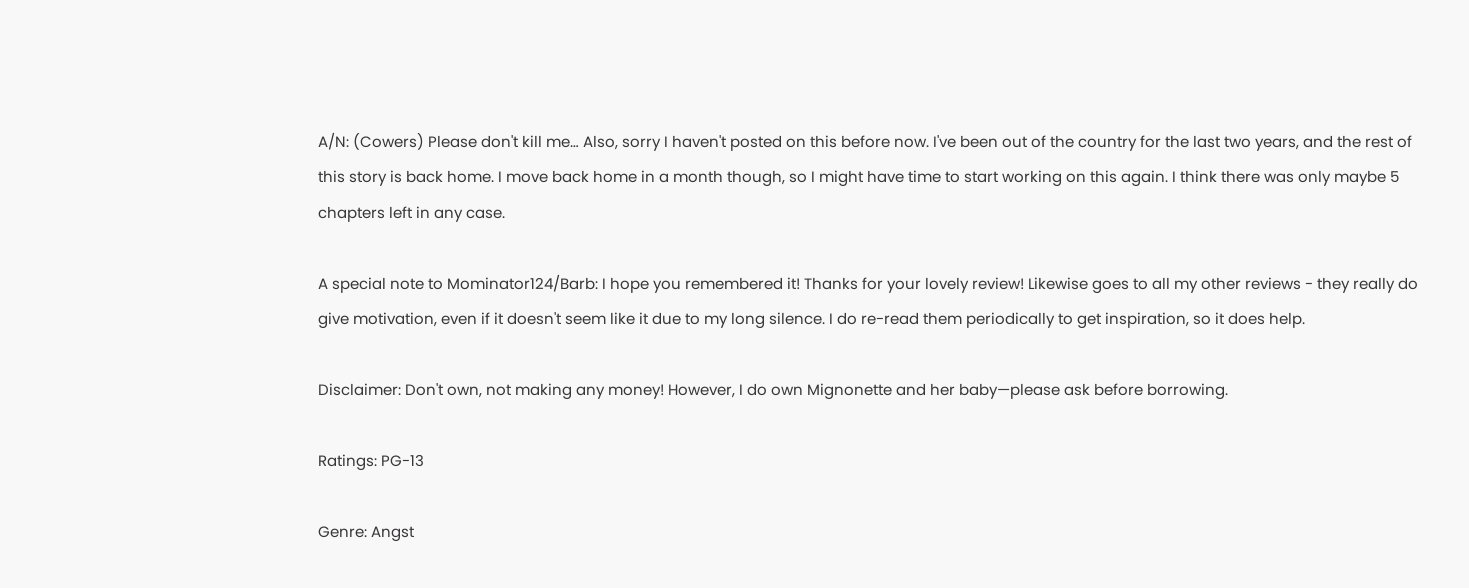A/N: (Cowers) Please don't kill me… Also, sorry I haven't posted on this before now. I've been out of the country for the last two years, and the rest of this story is back home. I move back home in a month though, so I might have time to start working on this again. I think there was only maybe 5 chapters left in any case.

A special note to Mominator124/Barb: I hope you remembered it! Thanks for your lovely review! Likewise goes to all my other reviews - they really do give motivation, even if it doesn't seem like it due to my long silence. I do re-read them periodically to get inspiration, so it does help.

Disclaimer: Don't own, not making any money! However, I do own Mignonette and her baby—please ask before borrowing.

Ratings: PG-13

Genre: Angst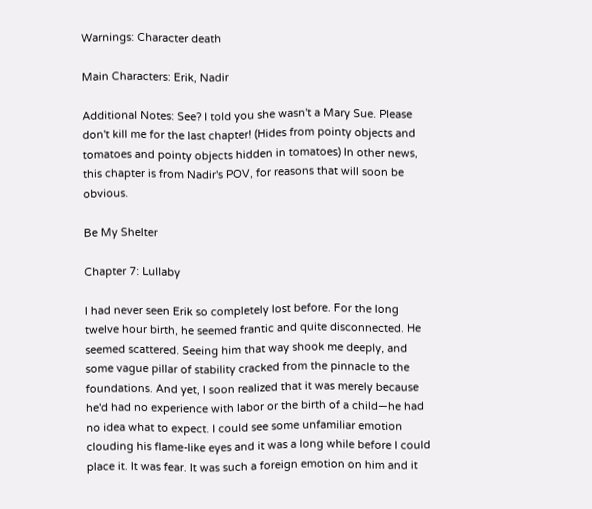Warnings: Character death

Main Characters: Erik, Nadir

Additional Notes: See? I told you she wasn't a Mary Sue. Please don't kill me for the last chapter! (Hides from pointy objects and tomatoes and pointy objects hidden in tomatoes) In other news, this chapter is from Nadir's POV, for reasons that will soon be obvious.

Be My Shelter

Chapter 7: Lullaby

I had never seen Erik so completely lost before. For the long twelve hour birth, he seemed frantic and quite disconnected. He seemed scattered. Seeing him that way shook me deeply, and some vague pillar of stability cracked from the pinnacle to the foundations. And yet, I soon realized that it was merely because he'd had no experience with labor or the birth of a child—he had no idea what to expect. I could see some unfamiliar emotion clouding his flame-like eyes and it was a long while before I could place it. It was fear. It was such a foreign emotion on him and it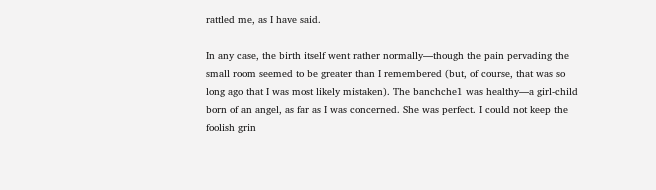rattled me, as I have said.

In any case, the birth itself went rather normally—though the pain pervading the small room seemed to be greater than I remembered (but, of course, that was so long ago that I was most likely mistaken). The banchche1 was healthy—a girl-child born of an angel, as far as I was concerned. She was perfect. I could not keep the foolish grin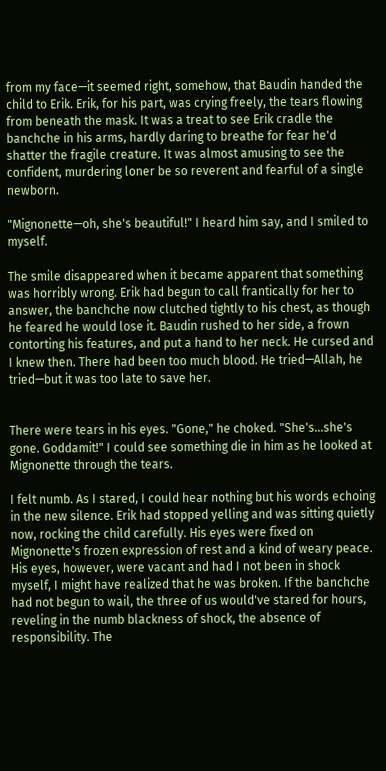from my face—it seemed right, somehow, that Baudin handed the child to Erik. Erik, for his part, was crying freely, the tears flowing from beneath the mask. It was a treat to see Erik cradle the banchche in his arms, hardly daring to breathe for fear he'd shatter the fragile creature. It was almost amusing to see the confident, murdering loner be so reverent and fearful of a single newborn.

"Mignonette—oh, she's beautiful!" I heard him say, and I smiled to myself.

The smile disappeared when it became apparent that something was horribly wrong. Erik had begun to call frantically for her to answer, the banchche now clutched tightly to his chest, as though he feared he would lose it. Baudin rushed to her side, a frown contorting his features, and put a hand to her neck. He cursed and I knew then. There had been too much blood. He tried—Allah, he tried—but it was too late to save her.


There were tears in his eyes. "Gone," he choked. "She's...she's gone. Goddamit!" I could see something die in him as he looked at Mignonette through the tears.

I felt numb. As I stared, I could hear nothing but his words echoing in the new silence. Erik had stopped yelling and was sitting quietly now, rocking the child carefully. His eyes were fixed on Mignonette's frozen expression of rest and a kind of weary peace. His eyes, however, were vacant and had I not been in shock myself, I might have realized that he was broken. If the banchche had not begun to wail, the three of us would've stared for hours, reveling in the numb blackness of shock, the absence of responsibility. The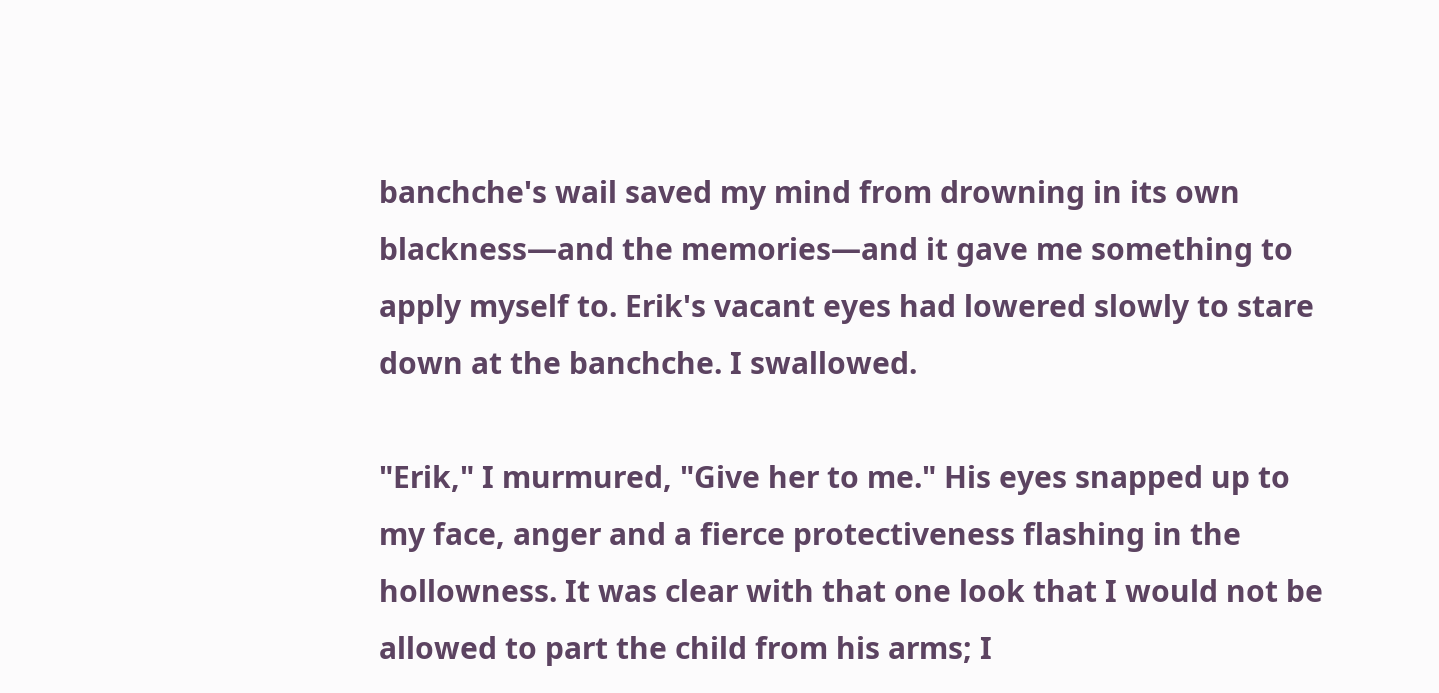banchche's wail saved my mind from drowning in its own blackness—and the memories—and it gave me something to apply myself to. Erik's vacant eyes had lowered slowly to stare down at the banchche. I swallowed.

"Erik," I murmured, "Give her to me." His eyes snapped up to my face, anger and a fierce protectiveness flashing in the hollowness. It was clear with that one look that I would not be allowed to part the child from his arms; I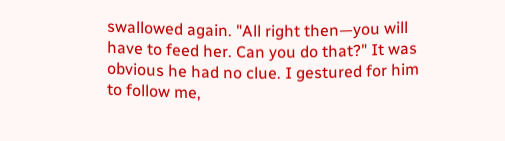swallowed again. "All right then—you will have to feed her. Can you do that?" It was obvious he had no clue. I gestured for him to follow me,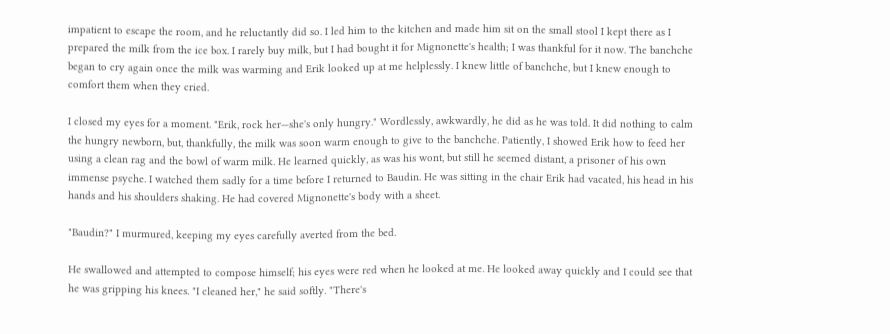impatient to escape the room, and he reluctantly did so. I led him to the kitchen and made him sit on the small stool I kept there as I prepared the milk from the ice box. I rarely buy milk, but I had bought it for Mignonette's health; I was thankful for it now. The banchche began to cry again once the milk was warming and Erik looked up at me helplessly. I knew little of banchche, but I knew enough to comfort them when they cried.

I closed my eyes for a moment. "Erik, rock her—she's only hungry." Wordlessly, awkwardly, he did as he was told. It did nothing to calm the hungry newborn, but, thankfully, the milk was soon warm enough to give to the banchche. Patiently, I showed Erik how to feed her using a clean rag and the bowl of warm milk. He learned quickly, as was his wont, but still he seemed distant, a prisoner of his own immense psyche. I watched them sadly for a time before I returned to Baudin. He was sitting in the chair Erik had vacated, his head in his hands and his shoulders shaking. He had covered Mignonette's body with a sheet.

"Baudin?" I murmured, keeping my eyes carefully averted from the bed.

He swallowed and attempted to compose himself; his eyes were red when he looked at me. He looked away quickly and I could see that he was gripping his knees. "I cleaned her," he said softly. "There's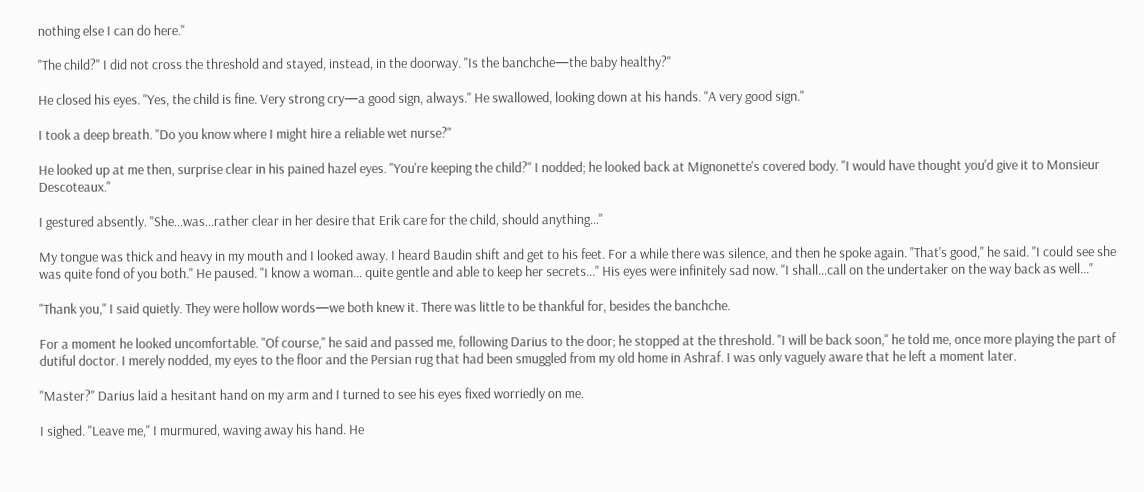nothing else I can do here."

"The child?" I did not cross the threshold and stayed, instead, in the doorway. "Is the banchche—the baby healthy?"

He closed his eyes. "Yes, the child is fine. Very strong cry—a good sign, always." He swallowed, looking down at his hands. "A very good sign."

I took a deep breath. "Do you know where I might hire a reliable wet nurse?"

He looked up at me then, surprise clear in his pained hazel eyes. "You're keeping the child?" I nodded; he looked back at Mignonette's covered body. "I would have thought you'd give it to Monsieur Descoteaux."

I gestured absently. "She…was…rather clear in her desire that Erik care for the child, should anything…"

My tongue was thick and heavy in my mouth and I looked away. I heard Baudin shift and get to his feet. For a while there was silence, and then he spoke again. "That's good," he said. "I could see she was quite fond of you both." He paused. "I know a woman… quite gentle and able to keep her secrets..." His eyes were infinitely sad now. "I shall…call on the undertaker on the way back as well…"

"Thank you," I said quietly. They were hollow words—we both knew it. There was little to be thankful for, besides the banchche.

For a moment he looked uncomfortable. "Of course," he said and passed me, following Darius to the door; he stopped at the threshold. "I will be back soon," he told me, once more playing the part of dutiful doctor. I merely nodded, my eyes to the floor and the Persian rug that had been smuggled from my old home in Ashraf. I was only vaguely aware that he left a moment later.

"Master?" Darius laid a hesitant hand on my arm and I turned to see his eyes fixed worriedly on me.

I sighed. "Leave me," I murmured, waving away his hand. He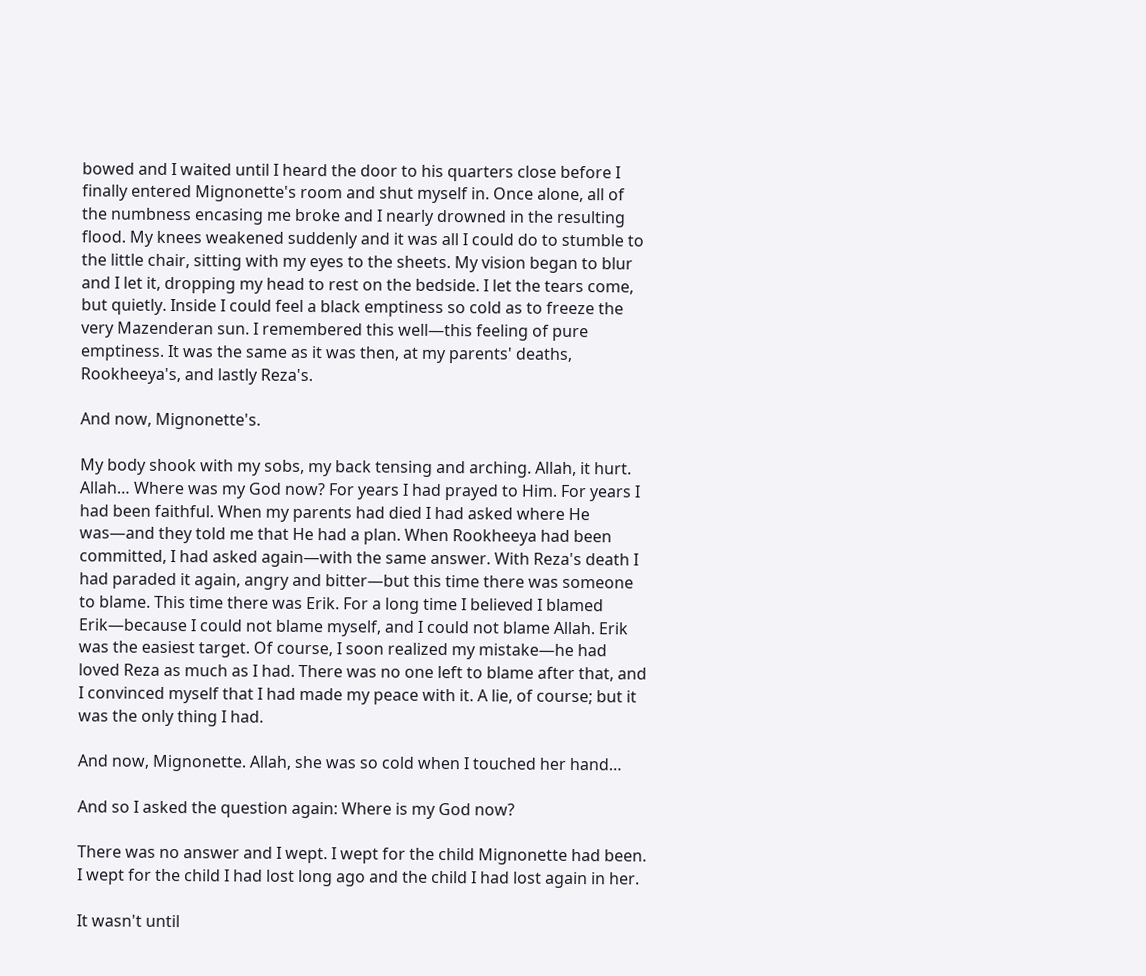bowed and I waited until I heard the door to his quarters close before I finally entered Mignonette's room and shut myself in. Once alone, all of the numbness encasing me broke and I nearly drowned in the resulting flood. My knees weakened suddenly and it was all I could do to stumble to the little chair, sitting with my eyes to the sheets. My vision began to blur and I let it, dropping my head to rest on the bedside. I let the tears come, but quietly. Inside I could feel a black emptiness so cold as to freeze the very Mazenderan sun. I remembered this well—this feeling of pure emptiness. It was the same as it was then, at my parents' deaths, Rookheeya's, and lastly Reza's.

And now, Mignonette's.

My body shook with my sobs, my back tensing and arching. Allah, it hurt. Allah… Where was my God now? For years I had prayed to Him. For years I had been faithful. When my parents had died I had asked where He was—and they told me that He had a plan. When Rookheeya had been committed, I had asked again—with the same answer. With Reza's death I had paraded it again, angry and bitter—but this time there was someone to blame. This time there was Erik. For a long time I believed I blamed Erik—because I could not blame myself, and I could not blame Allah. Erik was the easiest target. Of course, I soon realized my mistake—he had loved Reza as much as I had. There was no one left to blame after that, and I convinced myself that I had made my peace with it. A lie, of course; but it was the only thing I had.

And now, Mignonette. Allah, she was so cold when I touched her hand…

And so I asked the question again: Where is my God now?

There was no answer and I wept. I wept for the child Mignonette had been. I wept for the child I had lost long ago and the child I had lost again in her.

It wasn't until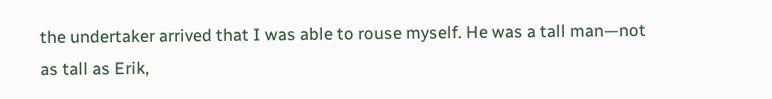the undertaker arrived that I was able to rouse myself. He was a tall man—not as tall as Erik,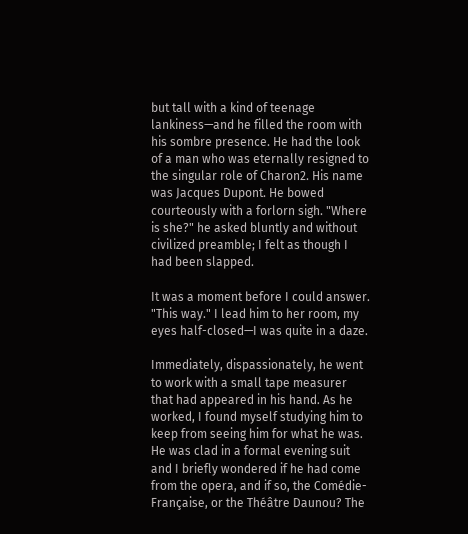but tall with a kind of teenage lankiness—and he filled the room with his sombre presence. He had the look of a man who was eternally resigned to the singular role of Charon2. His name was Jacques Dupont. He bowed courteously with a forlorn sigh. "Where is she?" he asked bluntly and without civilized preamble; I felt as though I had been slapped.

It was a moment before I could answer. "This way." I lead him to her room, my eyes half-closed—I was quite in a daze.

Immediately, dispassionately, he went to work with a small tape measurer that had appeared in his hand. As he worked, I found myself studying him to keep from seeing him for what he was. He was clad in a formal evening suit and I briefly wondered if he had come from the opera, and if so, the Comédie-Française, or the Théâtre Daunou? The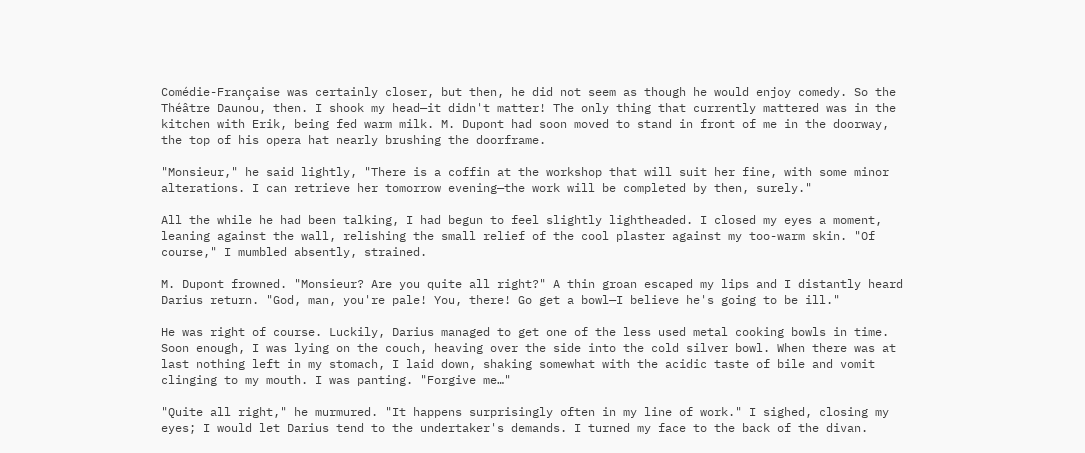Comédie-Française was certainly closer, but then, he did not seem as though he would enjoy comedy. So the Théâtre Daunou, then. I shook my head—it didn't matter! The only thing that currently mattered was in the kitchen with Erik, being fed warm milk. M. Dupont had soon moved to stand in front of me in the doorway, the top of his opera hat nearly brushing the doorframe.

"Monsieur," he said lightly, "There is a coffin at the workshop that will suit her fine, with some minor alterations. I can retrieve her tomorrow evening—the work will be completed by then, surely."

All the while he had been talking, I had begun to feel slightly lightheaded. I closed my eyes a moment, leaning against the wall, relishing the small relief of the cool plaster against my too-warm skin. "Of course," I mumbled absently, strained.

M. Dupont frowned. "Monsieur? Are you quite all right?" A thin groan escaped my lips and I distantly heard Darius return. "God, man, you're pale! You, there! Go get a bowl—I believe he's going to be ill."

He was right of course. Luckily, Darius managed to get one of the less used metal cooking bowls in time. Soon enough, I was lying on the couch, heaving over the side into the cold silver bowl. When there was at last nothing left in my stomach, I laid down, shaking somewhat with the acidic taste of bile and vomit clinging to my mouth. I was panting. "Forgive me…"

"Quite all right," he murmured. "It happens surprisingly often in my line of work." I sighed, closing my eyes; I would let Darius tend to the undertaker's demands. I turned my face to the back of the divan.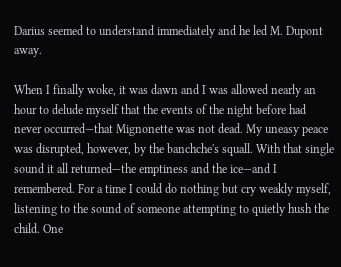Darius seemed to understand immediately and he led M. Dupont away.

When I finally woke, it was dawn and I was allowed nearly an hour to delude myself that the events of the night before had never occurred—that Mignonette was not dead. My uneasy peace was disrupted, however, by the banchche's squall. With that single sound it all returned—the emptiness and the ice—and I remembered. For a time I could do nothing but cry weakly myself, listening to the sound of someone attempting to quietly hush the child. One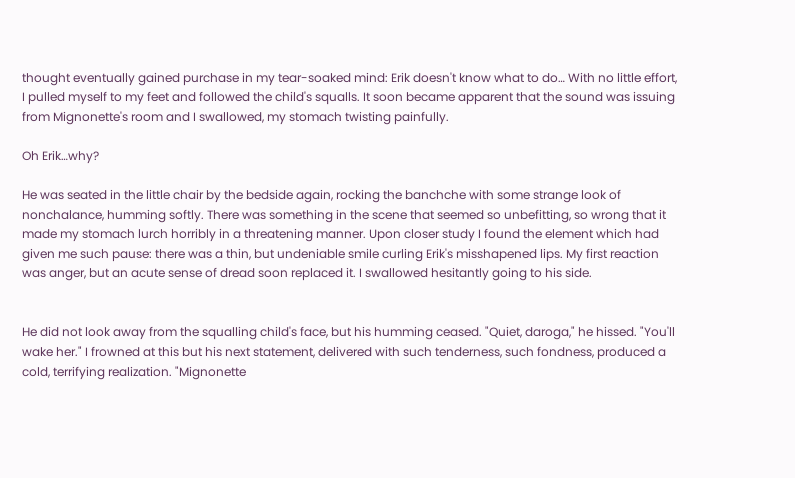thought eventually gained purchase in my tear-soaked mind: Erik doesn't know what to do… With no little effort, I pulled myself to my feet and followed the child's squalls. It soon became apparent that the sound was issuing from Mignonette's room and I swallowed, my stomach twisting painfully.

Oh Erik…why?

He was seated in the little chair by the bedside again, rocking the banchche with some strange look of nonchalance, humming softly. There was something in the scene that seemed so unbefitting, so wrong that it made my stomach lurch horribly in a threatening manner. Upon closer study I found the element which had given me such pause: there was a thin, but undeniable smile curling Erik's misshapened lips. My first reaction was anger, but an acute sense of dread soon replaced it. I swallowed hesitantly going to his side.


He did not look away from the squalling child's face, but his humming ceased. "Quiet, daroga," he hissed. "You'll wake her." I frowned at this but his next statement, delivered with such tenderness, such fondness, produced a cold, terrifying realization. "Mignonette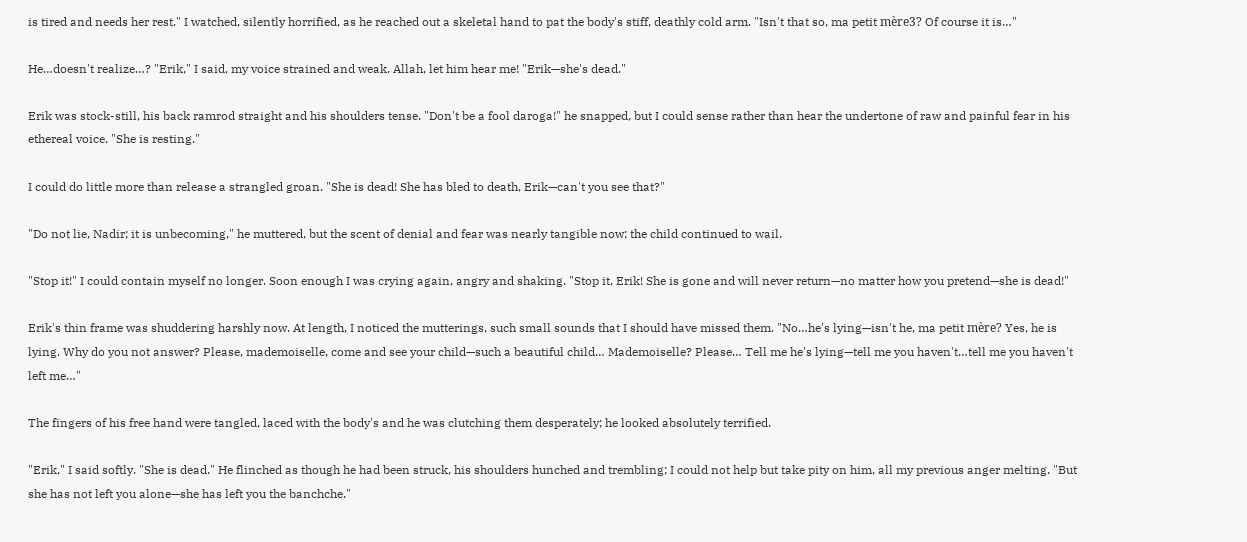is tired and needs her rest." I watched, silently horrified, as he reached out a skeletal hand to pat the body's stiff, deathly cold arm. "Isn't that so, ma petit mère3? Of course it is…"

He…doesn't realize…? "Erik," I said, my voice strained and weak. Allah, let him hear me! "Erik—she's dead."

Erik was stock-still, his back ramrod straight and his shoulders tense. "Don't be a fool daroga!" he snapped, but I could sense rather than hear the undertone of raw and painful fear in his ethereal voice. "She is resting."

I could do little more than release a strangled groan. "She is dead! She has bled to death, Erik—can't you see that?"

"Do not lie, Nadir; it is unbecoming," he muttered, but the scent of denial and fear was nearly tangible now; the child continued to wail.

"Stop it!" I could contain myself no longer. Soon enough I was crying again, angry and shaking. "Stop it, Erik! She is gone and will never return—no matter how you pretend—she is dead!"

Erik's thin frame was shuddering harshly now. At length, I noticed the mutterings, such small sounds that I should have missed them. "No…he's lying—isn't he, ma petit mère? Yes, he is lying. Why do you not answer? Please, mademoiselle, come and see your child—such a beautiful child… Mademoiselle? Please… Tell me he's lying—tell me you haven't…tell me you haven't left me…"

The fingers of his free hand were tangled, laced with the body's and he was clutching them desperately; he looked absolutely terrified.

"Erik," I said softly. "She is dead." He flinched as though he had been struck, his shoulders hunched and trembling; I could not help but take pity on him, all my previous anger melting. "But she has not left you alone—she has left you the banchche."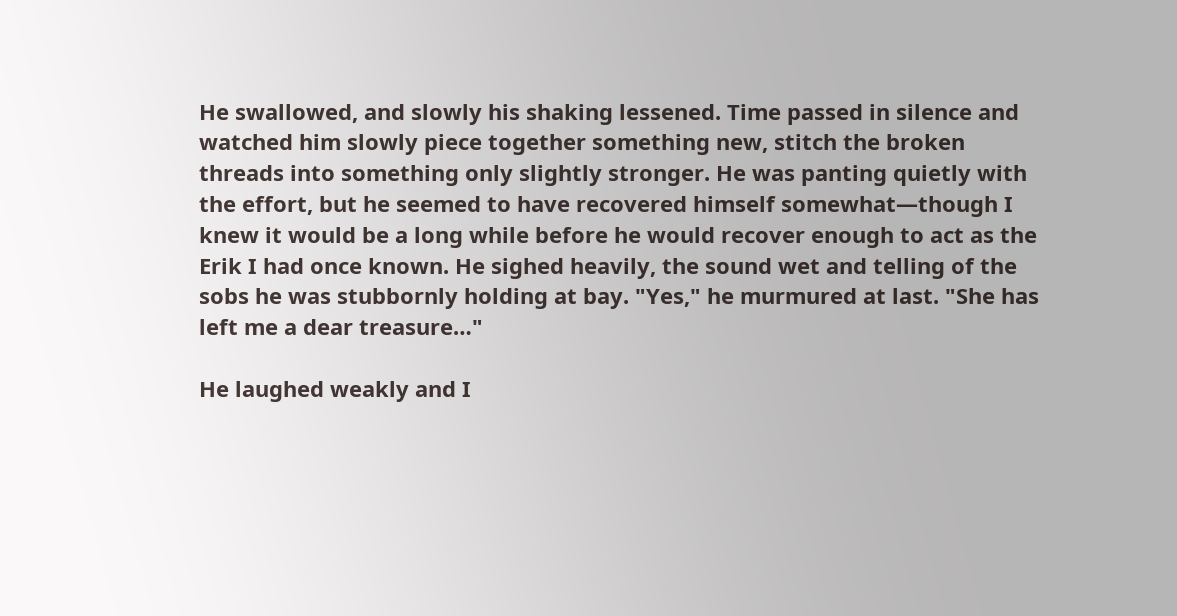He swallowed, and slowly his shaking lessened. Time passed in silence and watched him slowly piece together something new, stitch the broken threads into something only slightly stronger. He was panting quietly with the effort, but he seemed to have recovered himself somewhat—though I knew it would be a long while before he would recover enough to act as the Erik I had once known. He sighed heavily, the sound wet and telling of the sobs he was stubbornly holding at bay. "Yes," he murmured at last. "She has left me a dear treasure…"

He laughed weakly and I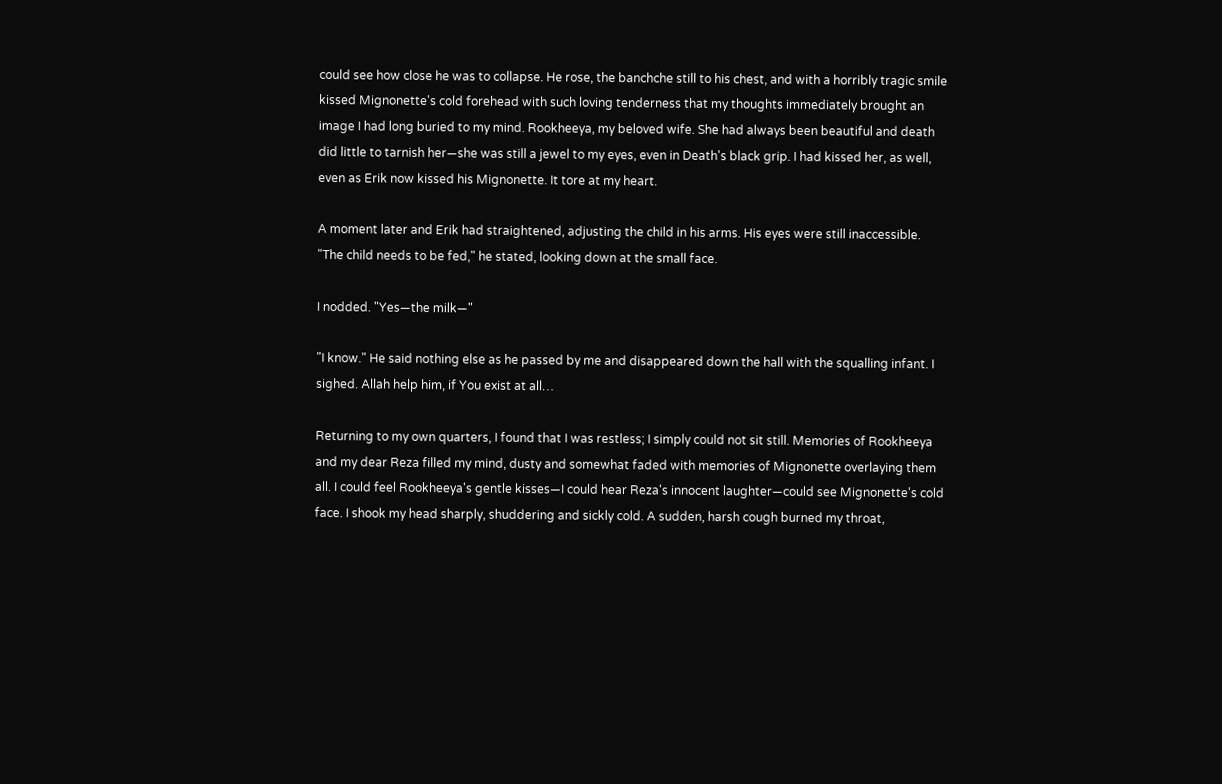could see how close he was to collapse. He rose, the banchche still to his chest, and with a horribly tragic smile kissed Mignonette's cold forehead with such loving tenderness that my thoughts immediately brought an image I had long buried to my mind. Rookheeya, my beloved wife. She had always been beautiful and death did little to tarnish her—she was still a jewel to my eyes, even in Death's black grip. I had kissed her, as well, even as Erik now kissed his Mignonette. It tore at my heart.

A moment later and Erik had straightened, adjusting the child in his arms. His eyes were still inaccessible. "The child needs to be fed," he stated, looking down at the small face.

I nodded. "Yes—the milk—"

"I know." He said nothing else as he passed by me and disappeared down the hall with the squalling infant. I sighed. Allah help him, if You exist at all…

Returning to my own quarters, I found that I was restless; I simply could not sit still. Memories of Rookheeya and my dear Reza filled my mind, dusty and somewhat faded with memories of Mignonette overlaying them all. I could feel Rookheeya's gentle kisses—I could hear Reza's innocent laughter—could see Mignonette's cold face. I shook my head sharply, shuddering and sickly cold. A sudden, harsh cough burned my throat,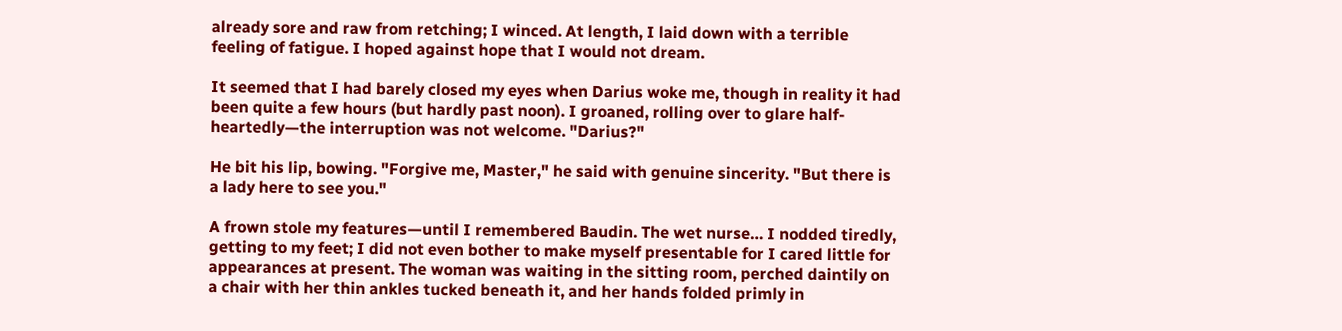already sore and raw from retching; I winced. At length, I laid down with a terrible feeling of fatigue. I hoped against hope that I would not dream.

It seemed that I had barely closed my eyes when Darius woke me, though in reality it had been quite a few hours (but hardly past noon). I groaned, rolling over to glare half-heartedly—the interruption was not welcome. "Darius?"

He bit his lip, bowing. "Forgive me, Master," he said with genuine sincerity. "But there is a lady here to see you."

A frown stole my features—until I remembered Baudin. The wet nurse… I nodded tiredly, getting to my feet; I did not even bother to make myself presentable for I cared little for appearances at present. The woman was waiting in the sitting room, perched daintily on a chair with her thin ankles tucked beneath it, and her hands folded primly in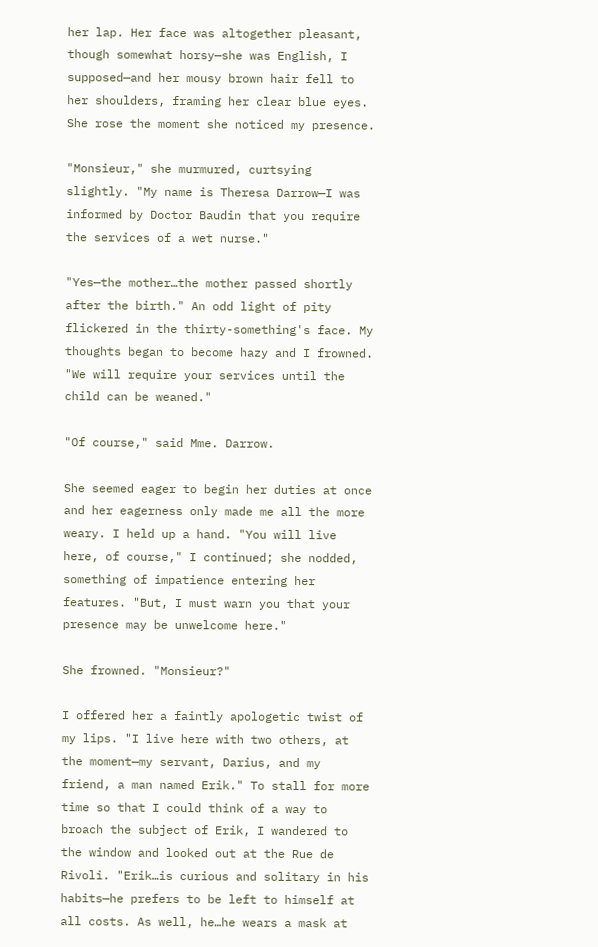her lap. Her face was altogether pleasant, though somewhat horsy—she was English, I supposed—and her mousy brown hair fell to her shoulders, framing her clear blue eyes. She rose the moment she noticed my presence.

"Monsieur," she murmured, curtsying slightly. "My name is Theresa Darrow—I was informed by Doctor Baudin that you require the services of a wet nurse."

"Yes—the mother…the mother passed shortly after the birth." An odd light of pity flickered in the thirty-something's face. My thoughts began to become hazy and I frowned. "We will require your services until the child can be weaned."

"Of course," said Mme. Darrow.

She seemed eager to begin her duties at once and her eagerness only made me all the more weary. I held up a hand. "You will live here, of course," I continued; she nodded, something of impatience entering her features. "But, I must warn you that your presence may be unwelcome here."

She frowned. "Monsieur?"

I offered her a faintly apologetic twist of my lips. "I live here with two others, at the moment—my servant, Darius, and my friend, a man named Erik." To stall for more time so that I could think of a way to broach the subject of Erik, I wandered to the window and looked out at the Rue de Rivoli. "Erik…is curious and solitary in his habits—he prefers to be left to himself at all costs. As well, he…he wears a mask at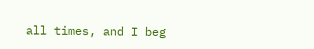all times, and I beg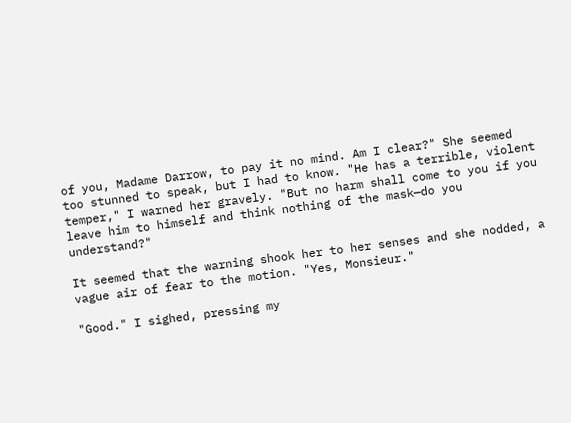of you, Madame Darrow, to pay it no mind. Am I clear?" She seemed too stunned to speak, but I had to know. "He has a terrible, violent temper," I warned her gravely. "But no harm shall come to you if you leave him to himself and think nothing of the mask—do you understand?"

It seemed that the warning shook her to her senses and she nodded, a vague air of fear to the motion. "Yes, Monsieur."

"Good." I sighed, pressing my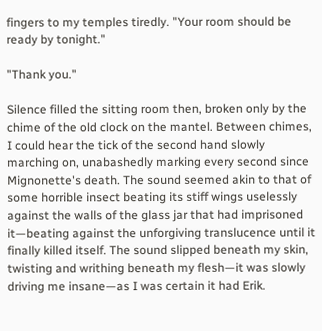fingers to my temples tiredly. "Your room should be ready by tonight."

"Thank you."

Silence filled the sitting room then, broken only by the chime of the old clock on the mantel. Between chimes, I could hear the tick of the second hand slowly marching on, unabashedly marking every second since Mignonette's death. The sound seemed akin to that of some horrible insect beating its stiff wings uselessly against the walls of the glass jar that had imprisoned it—beating against the unforgiving translucence until it finally killed itself. The sound slipped beneath my skin, twisting and writhing beneath my flesh—it was slowly driving me insane—as I was certain it had Erik.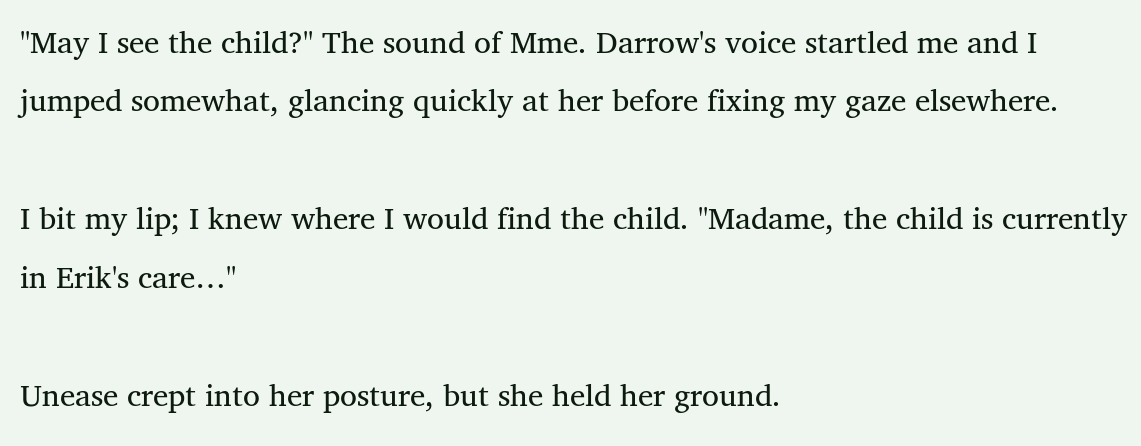"May I see the child?" The sound of Mme. Darrow's voice startled me and I jumped somewhat, glancing quickly at her before fixing my gaze elsewhere.

I bit my lip; I knew where I would find the child. "Madame, the child is currently in Erik's care…"

Unease crept into her posture, but she held her ground.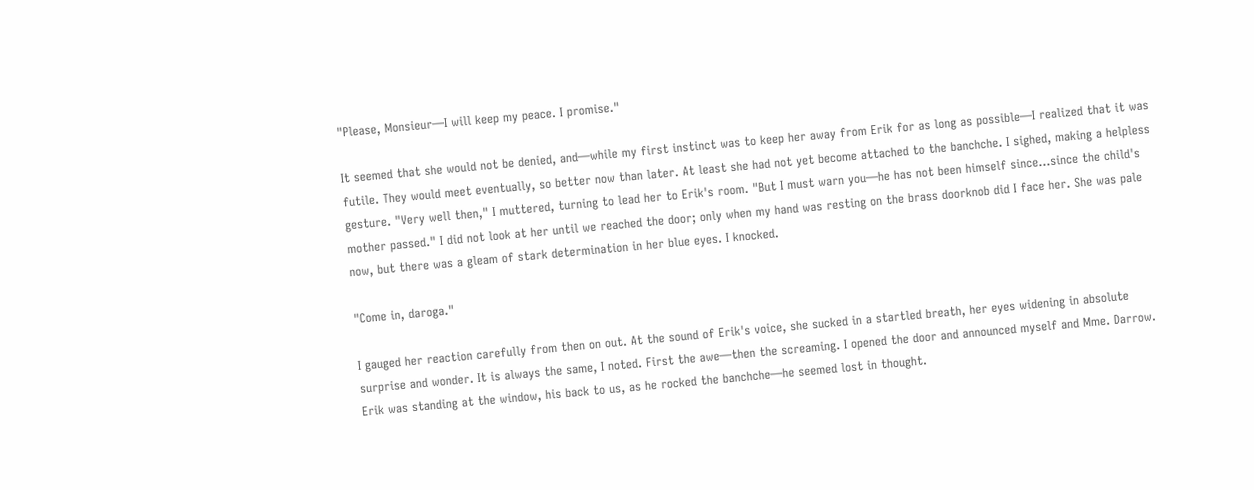"Please, Monsieur—I will keep my peace. I promise."

It seemed that she would not be denied, and—while my first instinct was to keep her away from Erik for as long as possible—I realized that it was futile. They would meet eventually, so better now than later. At least she had not yet become attached to the banchche. I sighed, making a helpless gesture. "Very well then," I muttered, turning to lead her to Erik's room. "But I must warn you—he has not been himself since…since the child's mother passed." I did not look at her until we reached the door; only when my hand was resting on the brass doorknob did I face her. She was pale now, but there was a gleam of stark determination in her blue eyes. I knocked.

"Come in, daroga."

I gauged her reaction carefully from then on out. At the sound of Erik's voice, she sucked in a startled breath, her eyes widening in absolute surprise and wonder. It is always the same, I noted. First the awe—then the screaming. I opened the door and announced myself and Mme. Darrow. Erik was standing at the window, his back to us, as he rocked the banchche—he seemed lost in thought.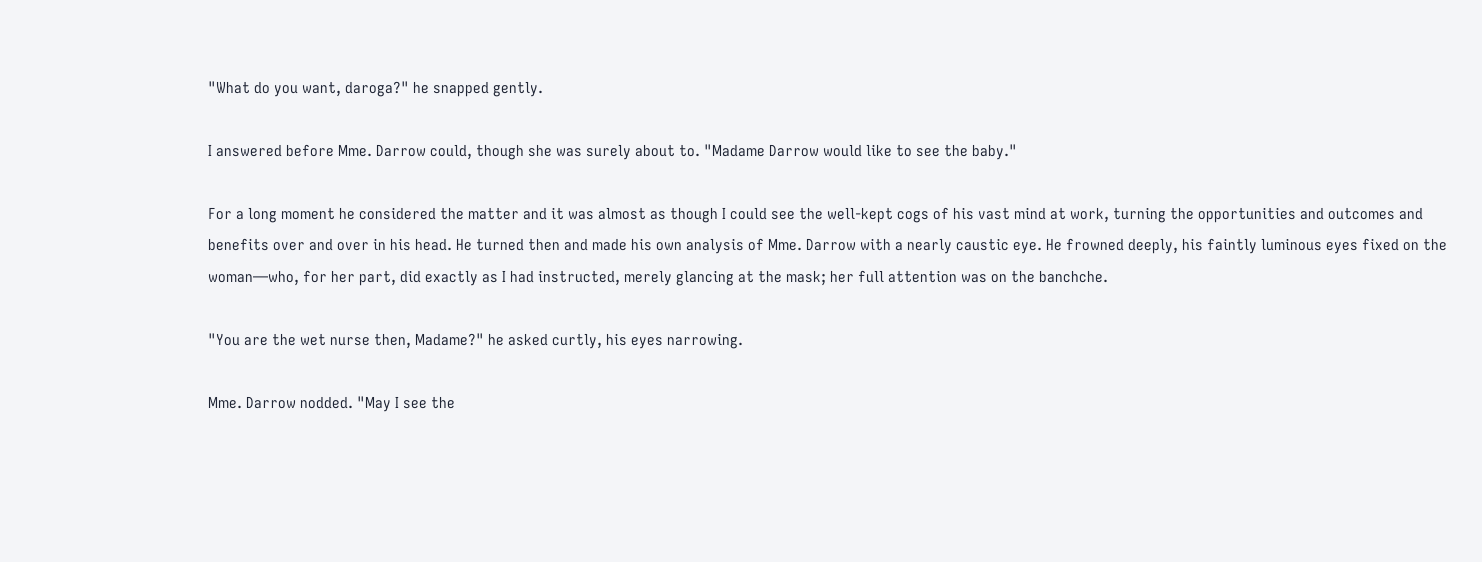"What do you want, daroga?" he snapped gently.

I answered before Mme. Darrow could, though she was surely about to. "Madame Darrow would like to see the baby."

For a long moment he considered the matter and it was almost as though I could see the well-kept cogs of his vast mind at work, turning the opportunities and outcomes and benefits over and over in his head. He turned then and made his own analysis of Mme. Darrow with a nearly caustic eye. He frowned deeply, his faintly luminous eyes fixed on the woman—who, for her part, did exactly as I had instructed, merely glancing at the mask; her full attention was on the banchche.

"You are the wet nurse then, Madame?" he asked curtly, his eyes narrowing.

Mme. Darrow nodded. "May I see the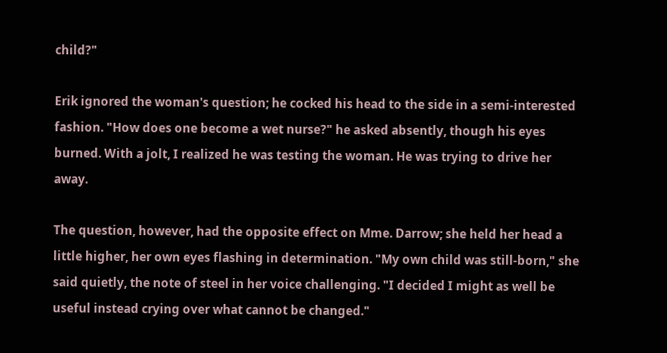child?"

Erik ignored the woman's question; he cocked his head to the side in a semi-interested fashion. "How does one become a wet nurse?" he asked absently, though his eyes burned. With a jolt, I realized he was testing the woman. He was trying to drive her away.

The question, however, had the opposite effect on Mme. Darrow; she held her head a little higher, her own eyes flashing in determination. "My own child was still-born," she said quietly, the note of steel in her voice challenging. "I decided I might as well be useful instead crying over what cannot be changed."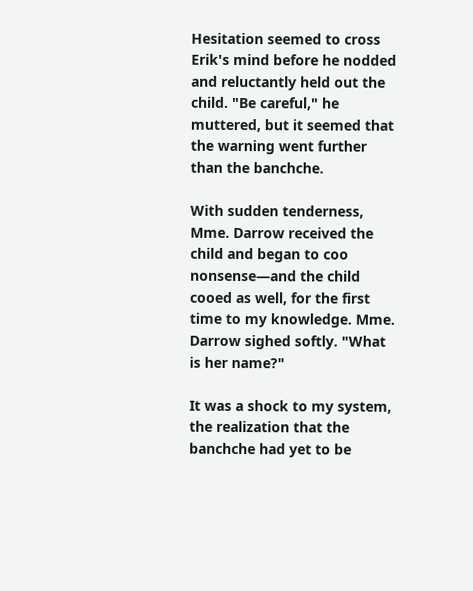Hesitation seemed to cross Erik's mind before he nodded and reluctantly held out the child. "Be careful," he muttered, but it seemed that the warning went further than the banchche.

With sudden tenderness, Mme. Darrow received the child and began to coo nonsense—and the child cooed as well, for the first time to my knowledge. Mme. Darrow sighed softly. "What is her name?"

It was a shock to my system, the realization that the banchche had yet to be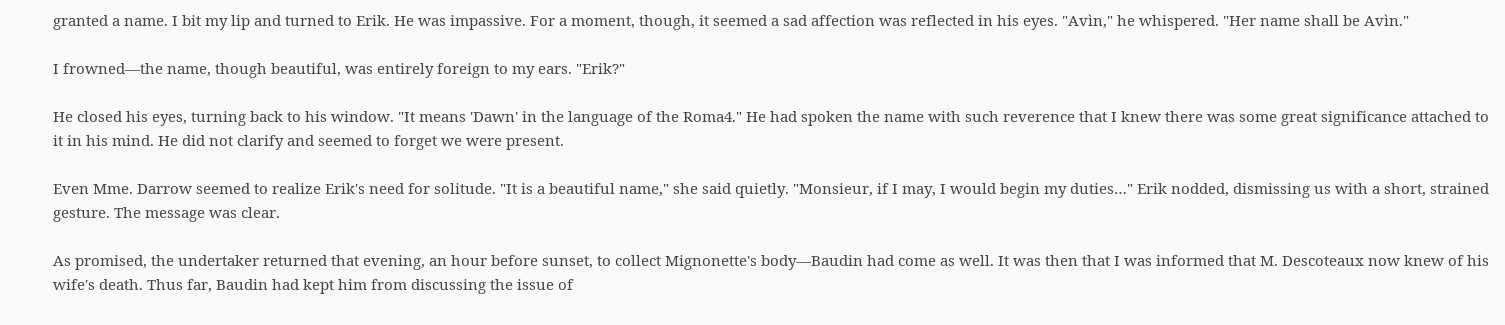granted a name. I bit my lip and turned to Erik. He was impassive. For a moment, though, it seemed a sad affection was reflected in his eyes. "Avìn," he whispered. "Her name shall be Avìn."

I frowned—the name, though beautiful, was entirely foreign to my ears. "Erik?"

He closed his eyes, turning back to his window. "It means 'Dawn' in the language of the Roma4." He had spoken the name with such reverence that I knew there was some great significance attached to it in his mind. He did not clarify and seemed to forget we were present.

Even Mme. Darrow seemed to realize Erik's need for solitude. "It is a beautiful name," she said quietly. "Monsieur, if I may, I would begin my duties…" Erik nodded, dismissing us with a short, strained gesture. The message was clear.

As promised, the undertaker returned that evening, an hour before sunset, to collect Mignonette's body—Baudin had come as well. It was then that I was informed that M. Descoteaux now knew of his wife's death. Thus far, Baudin had kept him from discussing the issue of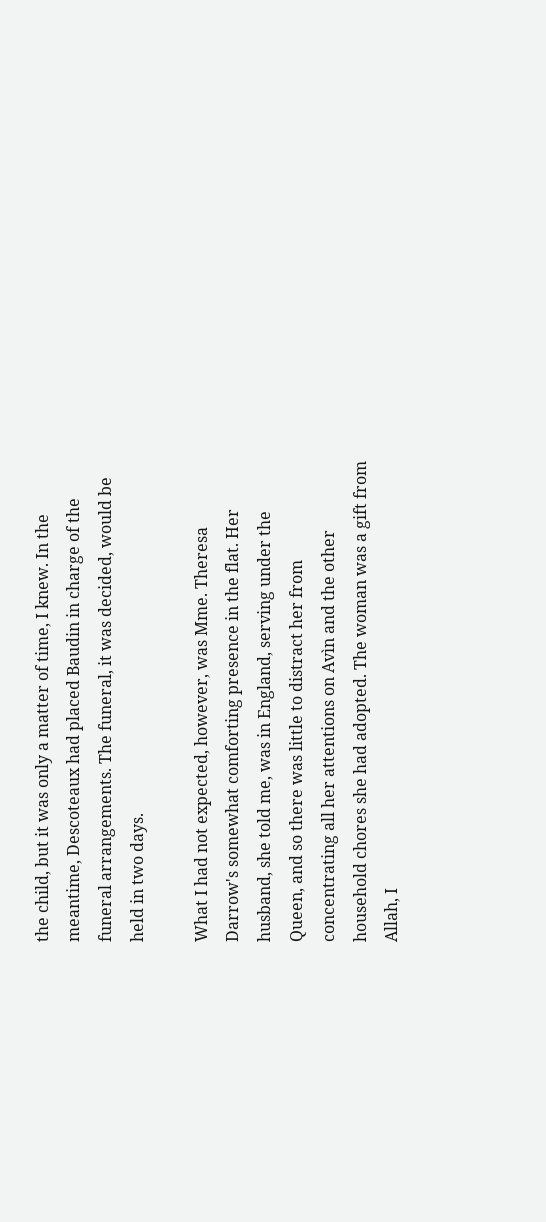the child, but it was only a matter of time, I knew. In the meantime, Descoteaux had placed Baudin in charge of the funeral arrangements. The funeral, it was decided, would be held in two days.

What I had not expected, however, was Mme. Theresa Darrow's somewhat comforting presence in the flat. Her husband, she told me, was in England, serving under the Queen, and so there was little to distract her from concentrating all her attentions on Avìn and the other household chores she had adopted. The woman was a gift from Allah, I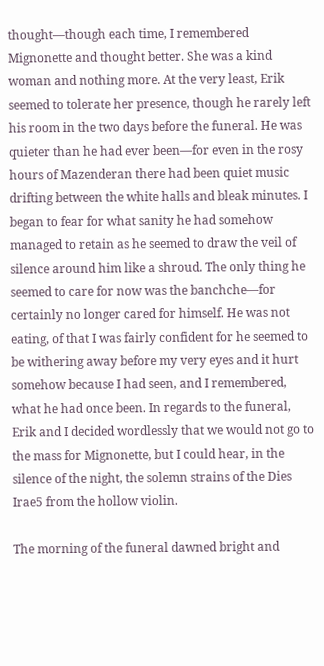thought—though each time, I remembered Mignonette and thought better. She was a kind woman and nothing more. At the very least, Erik seemed to tolerate her presence, though he rarely left his room in the two days before the funeral. He was quieter than he had ever been—for even in the rosy hours of Mazenderan there had been quiet music drifting between the white halls and bleak minutes. I began to fear for what sanity he had somehow managed to retain as he seemed to draw the veil of silence around him like a shroud. The only thing he seemed to care for now was the banchche—for certainly no longer cared for himself. He was not eating, of that I was fairly confident for he seemed to be withering away before my very eyes and it hurt somehow because I had seen, and I remembered, what he had once been. In regards to the funeral, Erik and I decided wordlessly that we would not go to the mass for Mignonette, but I could hear, in the silence of the night, the solemn strains of the Dies Irae5 from the hollow violin.

The morning of the funeral dawned bright and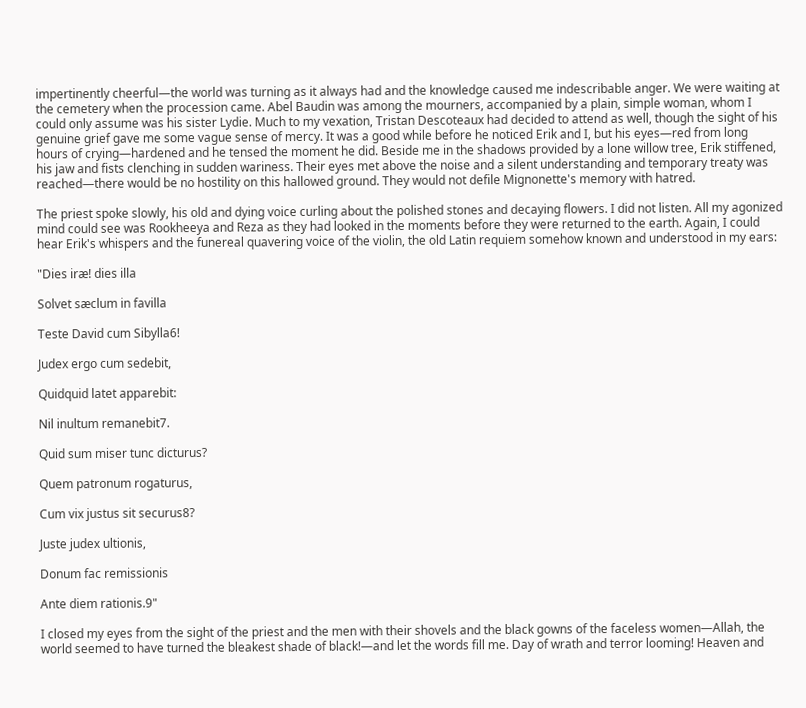impertinently cheerful—the world was turning as it always had and the knowledge caused me indescribable anger. We were waiting at the cemetery when the procession came. Abel Baudin was among the mourners, accompanied by a plain, simple woman, whom I could only assume was his sister Lydie. Much to my vexation, Tristan Descoteaux had decided to attend as well, though the sight of his genuine grief gave me some vague sense of mercy. It was a good while before he noticed Erik and I, but his eyes—red from long hours of crying—hardened and he tensed the moment he did. Beside me in the shadows provided by a lone willow tree, Erik stiffened, his jaw and fists clenching in sudden wariness. Their eyes met above the noise and a silent understanding and temporary treaty was reached—there would be no hostility on this hallowed ground. They would not defile Mignonette's memory with hatred.

The priest spoke slowly, his old and dying voice curling about the polished stones and decaying flowers. I did not listen. All my agonized mind could see was Rookheeya and Reza as they had looked in the moments before they were returned to the earth. Again, I could hear Erik's whispers and the funereal quavering voice of the violin, the old Latin requiem somehow known and understood in my ears:

"Dies iræ! dies illa

Solvet sæclum in favilla

Teste David cum Sibylla6!

Judex ergo cum sedebit,

Quidquid latet apparebit:

Nil inultum remanebit7.

Quid sum miser tunc dicturus?

Quem patronum rogaturus,

Cum vix justus sit securus8?

Juste judex ultionis,

Donum fac remissionis

Ante diem rationis.9"

I closed my eyes from the sight of the priest and the men with their shovels and the black gowns of the faceless women—Allah, the world seemed to have turned the bleakest shade of black!—and let the words fill me. Day of wrath and terror looming! Heaven and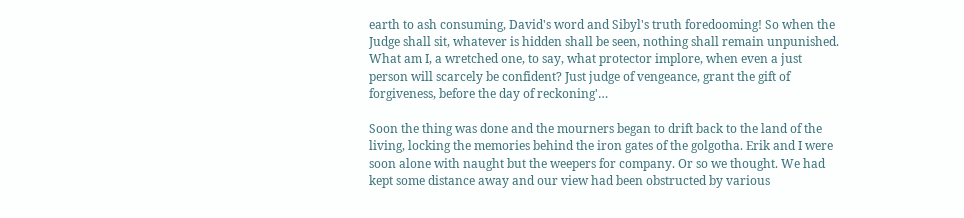earth to ash consuming, David's word and Sibyl's truth foredooming! So when the Judge shall sit, whatever is hidden shall be seen, nothing shall remain unpunished. What am I, a wretched one, to say, what protector implore, when even a just person will scarcely be confident? Just judge of vengeance, grant the gift of forgiveness, before the day of reckoning'…

Soon the thing was done and the mourners began to drift back to the land of the living, locking the memories behind the iron gates of the golgotha. Erik and I were soon alone with naught but the weepers for company. Or so we thought. We had kept some distance away and our view had been obstructed by various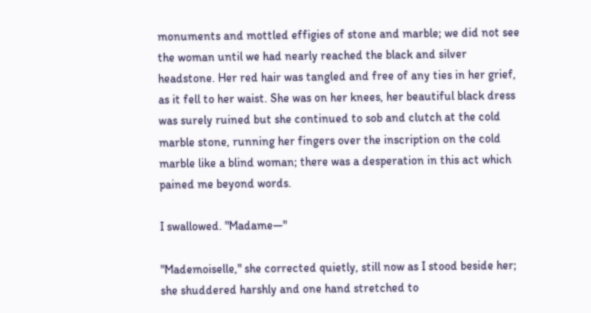monuments and mottled effigies of stone and marble; we did not see the woman until we had nearly reached the black and silver headstone. Her red hair was tangled and free of any ties in her grief, as it fell to her waist. She was on her knees, her beautiful black dress was surely ruined but she continued to sob and clutch at the cold marble stone, running her fingers over the inscription on the cold marble like a blind woman; there was a desperation in this act which pained me beyond words.

I swallowed. "Madame—"

"Mademoiselle," she corrected quietly, still now as I stood beside her; she shuddered harshly and one hand stretched to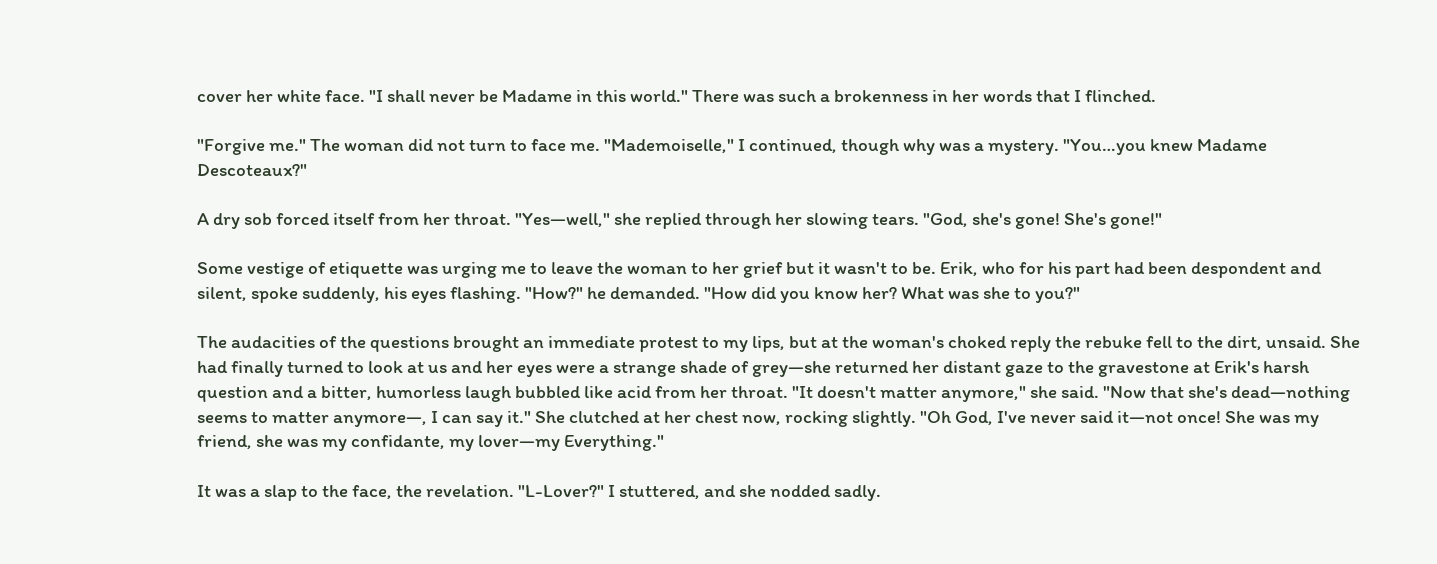cover her white face. "I shall never be Madame in this world." There was such a brokenness in her words that I flinched.

"Forgive me." The woman did not turn to face me. "Mademoiselle," I continued, though why was a mystery. "You…you knew Madame Descoteaux?"

A dry sob forced itself from her throat. "Yes—well," she replied through her slowing tears. "God, she's gone! She's gone!"

Some vestige of etiquette was urging me to leave the woman to her grief but it wasn't to be. Erik, who for his part had been despondent and silent, spoke suddenly, his eyes flashing. "How?" he demanded. "How did you know her? What was she to you?"

The audacities of the questions brought an immediate protest to my lips, but at the woman's choked reply the rebuke fell to the dirt, unsaid. She had finally turned to look at us and her eyes were a strange shade of grey—she returned her distant gaze to the gravestone at Erik's harsh question and a bitter, humorless laugh bubbled like acid from her throat. "It doesn't matter anymore," she said. "Now that she's dead—nothing seems to matter anymore—, I can say it." She clutched at her chest now, rocking slightly. "Oh God, I've never said it—not once! She was my friend, she was my confidante, my lover—my Everything."

It was a slap to the face, the revelation. "L-Lover?" I stuttered, and she nodded sadly.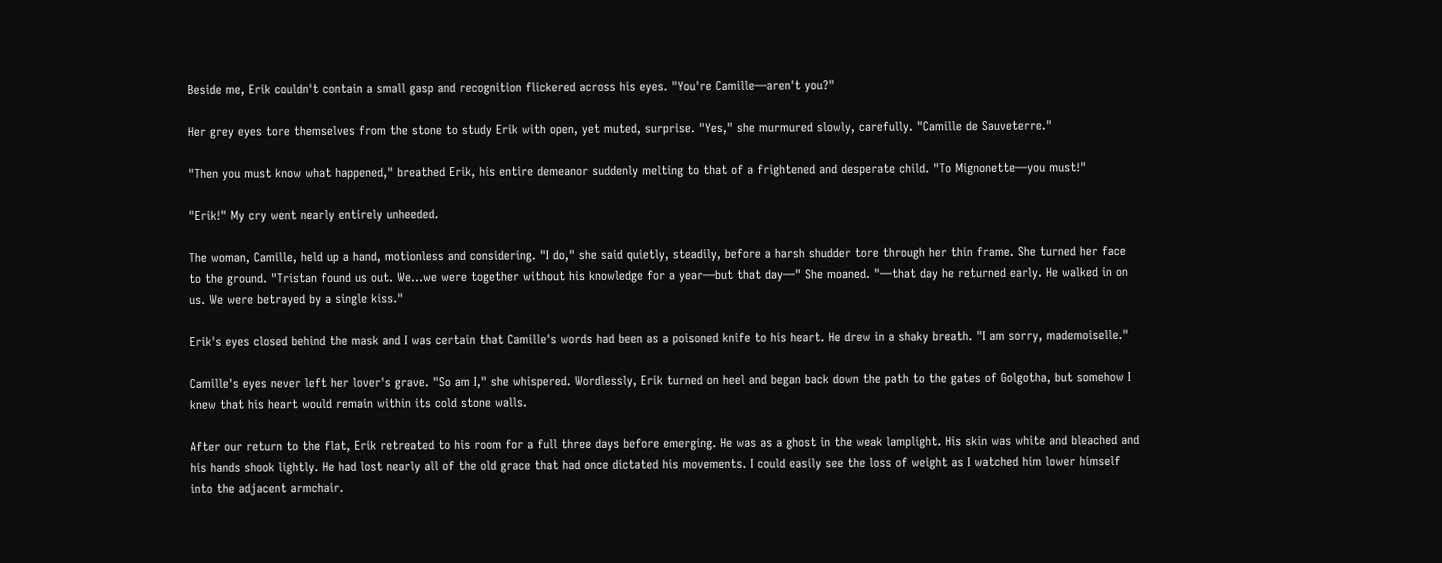Beside me, Erik couldn't contain a small gasp and recognition flickered across his eyes. "You're Camille—aren't you?"

Her grey eyes tore themselves from the stone to study Erik with open, yet muted, surprise. "Yes," she murmured slowly, carefully. "Camille de Sauveterre."

"Then you must know what happened," breathed Erik, his entire demeanor suddenly melting to that of a frightened and desperate child. "To Mignonette—you must!"

"Erik!" My cry went nearly entirely unheeded.

The woman, Camille, held up a hand, motionless and considering. "I do," she said quietly, steadily, before a harsh shudder tore through her thin frame. She turned her face to the ground. "Tristan found us out. We…we were together without his knowledge for a year—but that day—" She moaned. "—that day he returned early. He walked in on us. We were betrayed by a single kiss."

Erik's eyes closed behind the mask and I was certain that Camille's words had been as a poisoned knife to his heart. He drew in a shaky breath. "I am sorry, mademoiselle."

Camille's eyes never left her lover's grave. "So am I," she whispered. Wordlessly, Erik turned on heel and began back down the path to the gates of Golgotha, but somehow I knew that his heart would remain within its cold stone walls.

After our return to the flat, Erik retreated to his room for a full three days before emerging. He was as a ghost in the weak lamplight. His skin was white and bleached and his hands shook lightly. He had lost nearly all of the old grace that had once dictated his movements. I could easily see the loss of weight as I watched him lower himself into the adjacent armchair.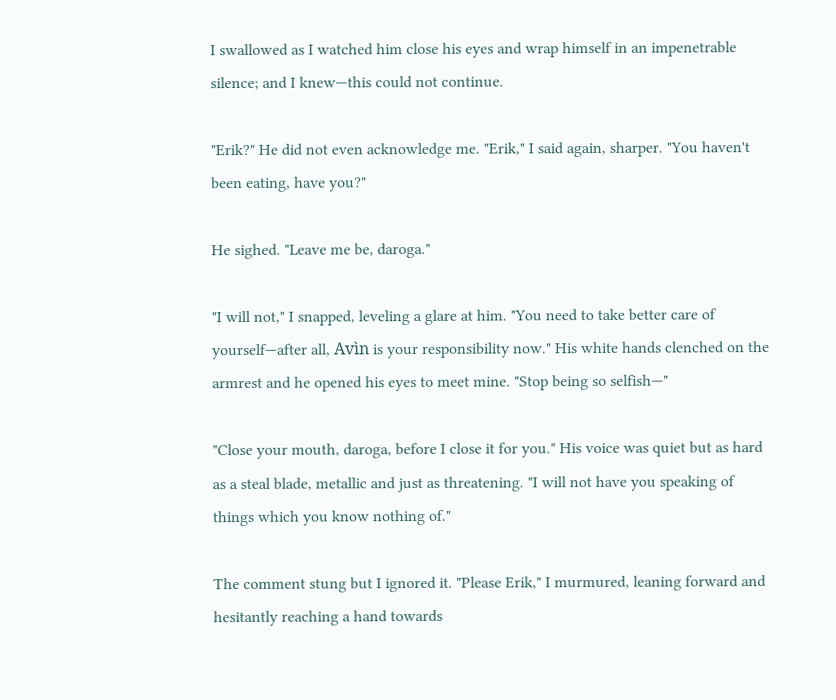I swallowed as I watched him close his eyes and wrap himself in an impenetrable silence; and I knew—this could not continue.

"Erik?" He did not even acknowledge me. "Erik," I said again, sharper. "You haven't been eating, have you?"

He sighed. "Leave me be, daroga."

"I will not," I snapped, leveling a glare at him. "You need to take better care of yourself—after all, Avìn is your responsibility now." His white hands clenched on the armrest and he opened his eyes to meet mine. "Stop being so selfish—"

"Close your mouth, daroga, before I close it for you." His voice was quiet but as hard as a steal blade, metallic and just as threatening. "I will not have you speaking of things which you know nothing of."

The comment stung but I ignored it. "Please Erik," I murmured, leaning forward and hesitantly reaching a hand towards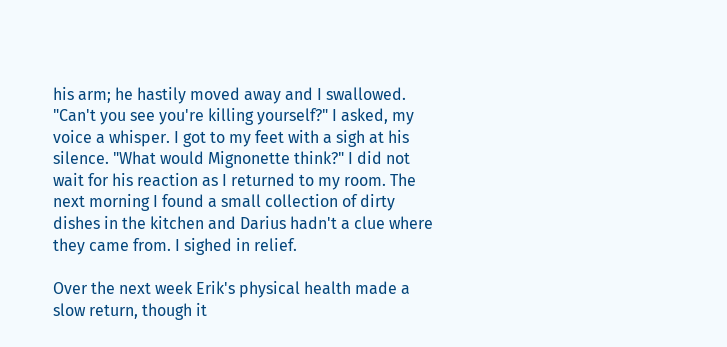his arm; he hastily moved away and I swallowed. "Can't you see you're killing yourself?" I asked, my voice a whisper. I got to my feet with a sigh at his silence. "What would Mignonette think?" I did not wait for his reaction as I returned to my room. The next morning I found a small collection of dirty dishes in the kitchen and Darius hadn't a clue where they came from. I sighed in relief.

Over the next week Erik's physical health made a slow return, though it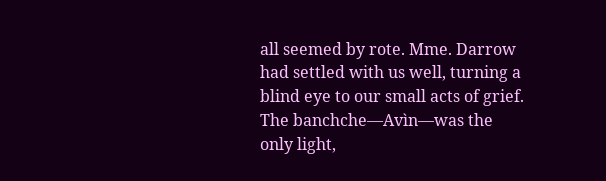all seemed by rote. Mme. Darrow had settled with us well, turning a blind eye to our small acts of grief. The banchche—Avìn—was the only light,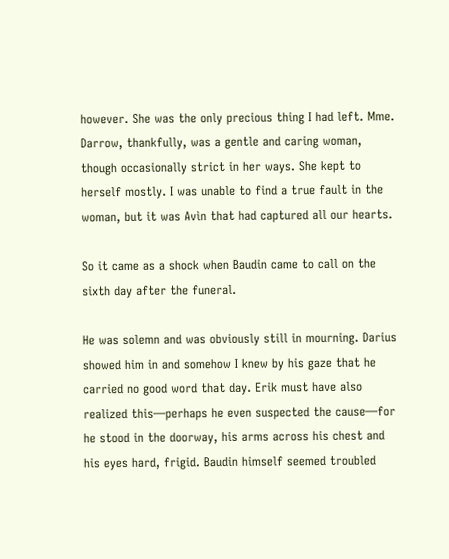however. She was the only precious thing I had left. Mme. Darrow, thankfully, was a gentle and caring woman, though occasionally strict in her ways. She kept to herself mostly. I was unable to find a true fault in the woman, but it was Avìn that had captured all our hearts.

So it came as a shock when Baudin came to call on the sixth day after the funeral.

He was solemn and was obviously still in mourning. Darius showed him in and somehow I knew by his gaze that he carried no good word that day. Erik must have also realized this—perhaps he even suspected the cause—for he stood in the doorway, his arms across his chest and his eyes hard, frigid. Baudin himself seemed troubled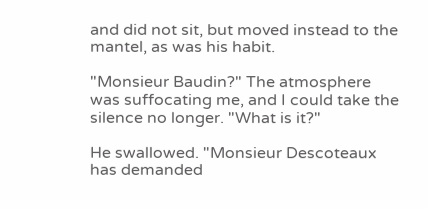and did not sit, but moved instead to the mantel, as was his habit.

"Monsieur Baudin?" The atmosphere was suffocating me, and I could take the silence no longer. "What is it?"

He swallowed. "Monsieur Descoteaux has demanded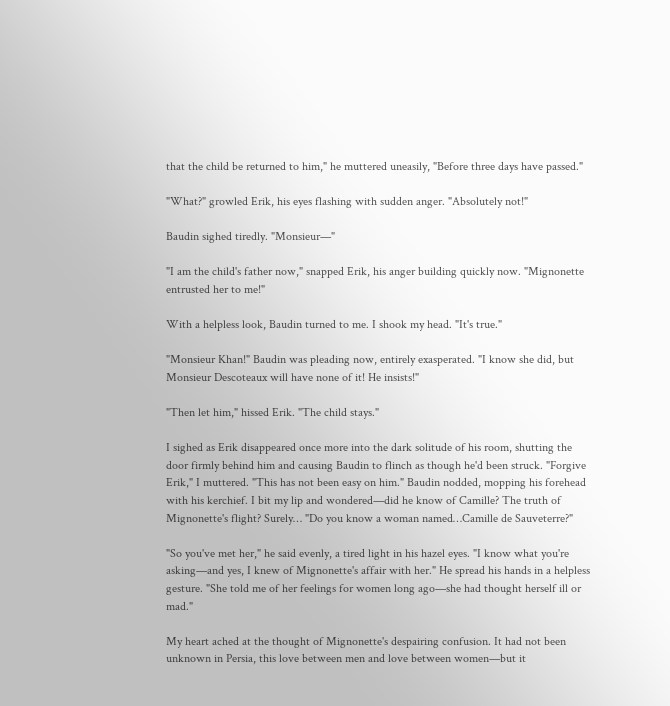that the child be returned to him," he muttered uneasily, "Before three days have passed."

"What?" growled Erik, his eyes flashing with sudden anger. "Absolutely not!"

Baudin sighed tiredly. "Monsieur—"

"I am the child's father now," snapped Erik, his anger building quickly now. "Mignonette entrusted her to me!"

With a helpless look, Baudin turned to me. I shook my head. "It's true."

"Monsieur Khan!" Baudin was pleading now, entirely exasperated. "I know she did, but Monsieur Descoteaux will have none of it! He insists!"

"Then let him," hissed Erik. "The child stays."

I sighed as Erik disappeared once more into the dark solitude of his room, shutting the door firmly behind him and causing Baudin to flinch as though he'd been struck. "Forgive Erik," I muttered. "This has not been easy on him." Baudin nodded, mopping his forehead with his kerchief. I bit my lip and wondered—did he know of Camille? The truth of Mignonette's flight? Surely… "Do you know a woman named…Camille de Sauveterre?"

"So you've met her," he said evenly, a tired light in his hazel eyes. "I know what you're asking—and yes, I knew of Mignonette's affair with her." He spread his hands in a helpless gesture. "She told me of her feelings for women long ago—she had thought herself ill or mad."

My heart ached at the thought of Mignonette's despairing confusion. It had not been unknown in Persia, this love between men and love between women—but it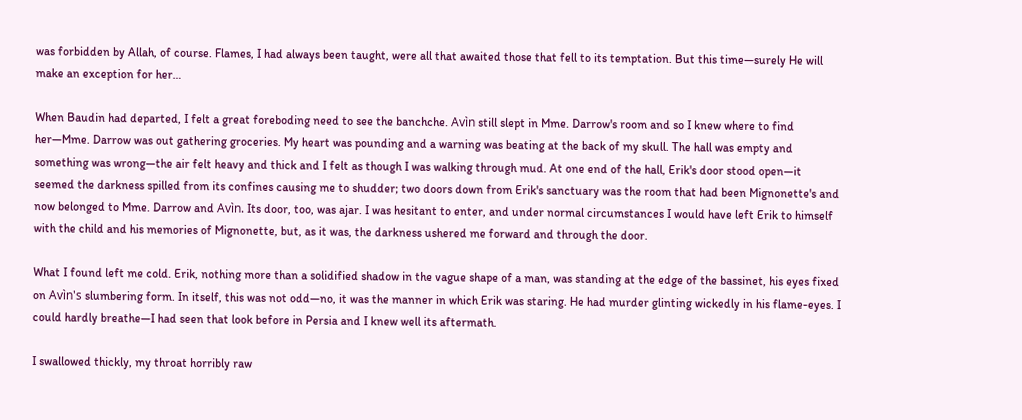was forbidden by Allah, of course. Flames, I had always been taught, were all that awaited those that fell to its temptation. But this time—surely He will make an exception for her…

When Baudin had departed, I felt a great foreboding need to see the banchche. Avìn still slept in Mme. Darrow's room and so I knew where to find her—Mme. Darrow was out gathering groceries. My heart was pounding and a warning was beating at the back of my skull. The hall was empty and something was wrong—the air felt heavy and thick and I felt as though I was walking through mud. At one end of the hall, Erik's door stood open—it seemed the darkness spilled from its confines causing me to shudder; two doors down from Erik's sanctuary was the room that had been Mignonette's and now belonged to Mme. Darrow and Avìn. Its door, too, was ajar. I was hesitant to enter, and under normal circumstances I would have left Erik to himself with the child and his memories of Mignonette, but, as it was, the darkness ushered me forward and through the door.

What I found left me cold. Erik, nothing more than a solidified shadow in the vague shape of a man, was standing at the edge of the bassinet, his eyes fixed on Avìn's slumbering form. In itself, this was not odd—no, it was the manner in which Erik was staring. He had murder glinting wickedly in his flame-eyes. I could hardly breathe—I had seen that look before in Persia and I knew well its aftermath.

I swallowed thickly, my throat horribly raw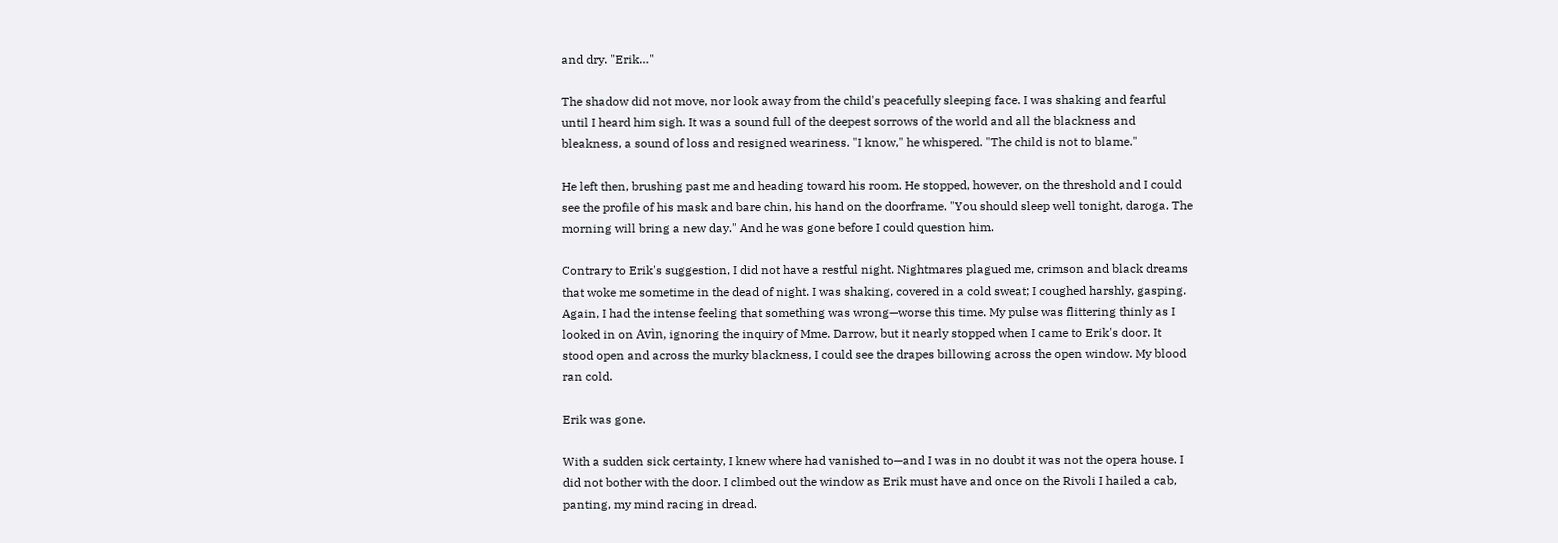and dry. "Erik…"

The shadow did not move, nor look away from the child's peacefully sleeping face. I was shaking and fearful until I heard him sigh. It was a sound full of the deepest sorrows of the world and all the blackness and bleakness, a sound of loss and resigned weariness. "I know," he whispered. "The child is not to blame."

He left then, brushing past me and heading toward his room. He stopped, however, on the threshold and I could see the profile of his mask and bare chin, his hand on the doorframe. "You should sleep well tonight, daroga. The morning will bring a new day." And he was gone before I could question him.

Contrary to Erik's suggestion, I did not have a restful night. Nightmares plagued me, crimson and black dreams that woke me sometime in the dead of night. I was shaking, covered in a cold sweat; I coughed harshly, gasping. Again, I had the intense feeling that something was wrong—worse this time. My pulse was flittering thinly as I looked in on Avìn, ignoring the inquiry of Mme. Darrow, but it nearly stopped when I came to Erik's door. It stood open and across the murky blackness, I could see the drapes billowing across the open window. My blood ran cold.

Erik was gone.

With a sudden sick certainty, I knew where had vanished to—and I was in no doubt it was not the opera house. I did not bother with the door. I climbed out the window as Erik must have and once on the Rivoli I hailed a cab, panting, my mind racing in dread.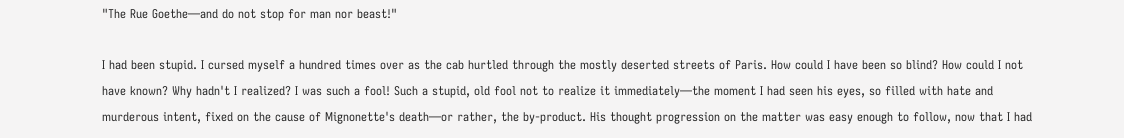"The Rue Goethe—and do not stop for man nor beast!"

I had been stupid. I cursed myself a hundred times over as the cab hurtled through the mostly deserted streets of Paris. How could I have been so blind? How could I not have known? Why hadn't I realized? I was such a fool! Such a stupid, old fool not to realize it immediately—the moment I had seen his eyes, so filled with hate and murderous intent, fixed on the cause of Mignonette's death—or rather, the by-product. His thought progression on the matter was easy enough to follow, now that I had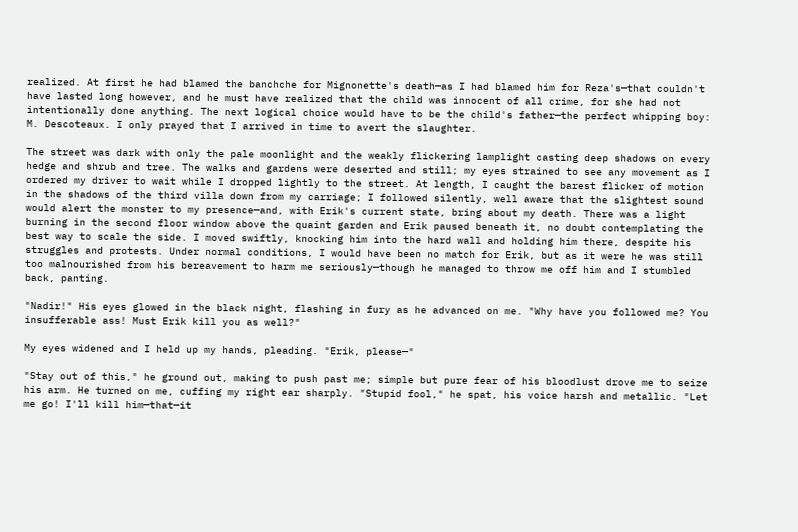realized. At first he had blamed the banchche for Mignonette's death—as I had blamed him for Reza's—that couldn't have lasted long however, and he must have realized that the child was innocent of all crime, for she had not intentionally done anything. The next logical choice would have to be the child's father—the perfect whipping boy: M. Descoteaux. I only prayed that I arrived in time to avert the slaughter.

The street was dark with only the pale moonlight and the weakly flickering lamplight casting deep shadows on every hedge and shrub and tree. The walks and gardens were deserted and still; my eyes strained to see any movement as I ordered my driver to wait while I dropped lightly to the street. At length, I caught the barest flicker of motion in the shadows of the third villa down from my carriage; I followed silently, well aware that the slightest sound would alert the monster to my presence—and, with Erik's current state, bring about my death. There was a light burning in the second floor window above the quaint garden and Erik paused beneath it, no doubt contemplating the best way to scale the side. I moved swiftly, knocking him into the hard wall and holding him there, despite his struggles and protests. Under normal conditions, I would have been no match for Erik, but as it were he was still too malnourished from his bereavement to harm me seriously—though he managed to throw me off him and I stumbled back, panting.

"Nadir!" His eyes glowed in the black night, flashing in fury as he advanced on me. "Why have you followed me? You insufferable ass! Must Erik kill you as well?"

My eyes widened and I held up my hands, pleading. "Erik, please—"

"Stay out of this," he ground out, making to push past me; simple but pure fear of his bloodlust drove me to seize his arm. He turned on me, cuffing my right ear sharply. "Stupid fool," he spat, his voice harsh and metallic. "Let me go! I'll kill him—that—it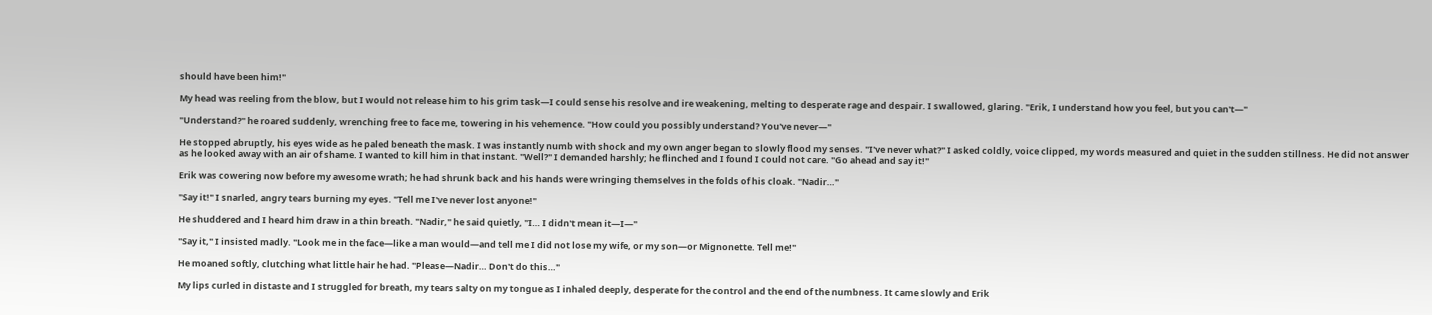should have been him!"

My head was reeling from the blow, but I would not release him to his grim task—I could sense his resolve and ire weakening, melting to desperate rage and despair. I swallowed, glaring. "Erik, I understand how you feel, but you can't—"

"Understand?" he roared suddenly, wrenching free to face me, towering in his vehemence. "How could you possibly understand? You've never—"

He stopped abruptly, his eyes wide as he paled beneath the mask. I was instantly numb with shock and my own anger began to slowly flood my senses. "I've never what?" I asked coldly, voice clipped, my words measured and quiet in the sudden stillness. He did not answer as he looked away with an air of shame. I wanted to kill him in that instant. "Well?" I demanded harshly; he flinched and I found I could not care. "Go ahead and say it!"

Erik was cowering now before my awesome wrath; he had shrunk back and his hands were wringing themselves in the folds of his cloak. "Nadir…"

"Say it!" I snarled, angry tears burning my eyes. "Tell me I've never lost anyone!"

He shuddered and I heard him draw in a thin breath. "Nadir," he said quietly, "I… I didn't mean it—I—"

"Say it," I insisted madly. "Look me in the face—like a man would—and tell me I did not lose my wife, or my son—or Mignonette. Tell me!"

He moaned softly, clutching what little hair he had. "Please—Nadir… Don't do this…"

My lips curled in distaste and I struggled for breath, my tears salty on my tongue as I inhaled deeply, desperate for the control and the end of the numbness. It came slowly and Erik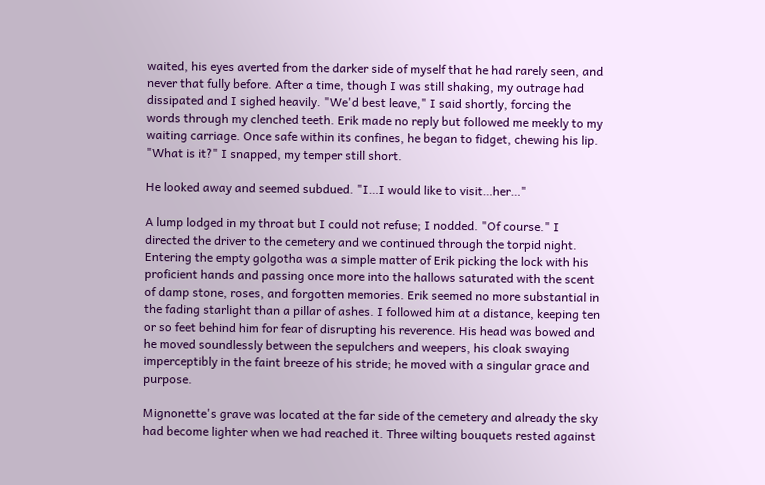waited, his eyes averted from the darker side of myself that he had rarely seen, and never that fully before. After a time, though I was still shaking, my outrage had dissipated and I sighed heavily. "We'd best leave," I said shortly, forcing the words through my clenched teeth. Erik made no reply but followed me meekly to my waiting carriage. Once safe within its confines, he began to fidget, chewing his lip. "What is it?" I snapped, my temper still short.

He looked away and seemed subdued. "I…I would like to visit…her…"

A lump lodged in my throat but I could not refuse; I nodded. "Of course." I directed the driver to the cemetery and we continued through the torpid night. Entering the empty golgotha was a simple matter of Erik picking the lock with his proficient hands and passing once more into the hallows saturated with the scent of damp stone, roses, and forgotten memories. Erik seemed no more substantial in the fading starlight than a pillar of ashes. I followed him at a distance, keeping ten or so feet behind him for fear of disrupting his reverence. His head was bowed and he moved soundlessly between the sepulchers and weepers, his cloak swaying imperceptibly in the faint breeze of his stride; he moved with a singular grace and purpose.

Mignonette's grave was located at the far side of the cemetery and already the sky had become lighter when we had reached it. Three wilting bouquets rested against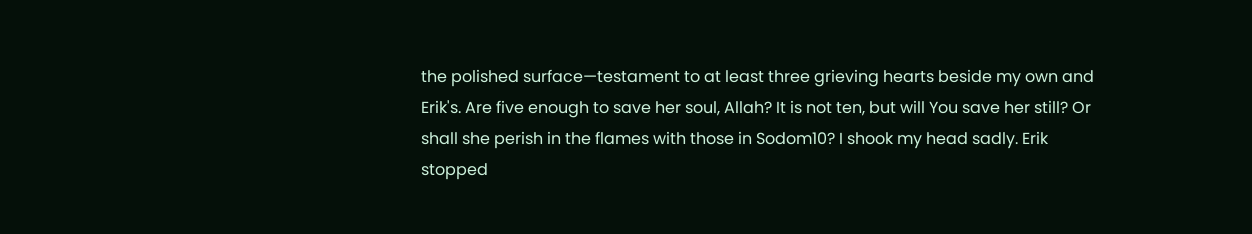the polished surface—testament to at least three grieving hearts beside my own and Erik's. Are five enough to save her soul, Allah? It is not ten, but will You save her still? Or shall she perish in the flames with those in Sodom10? I shook my head sadly. Erik stopped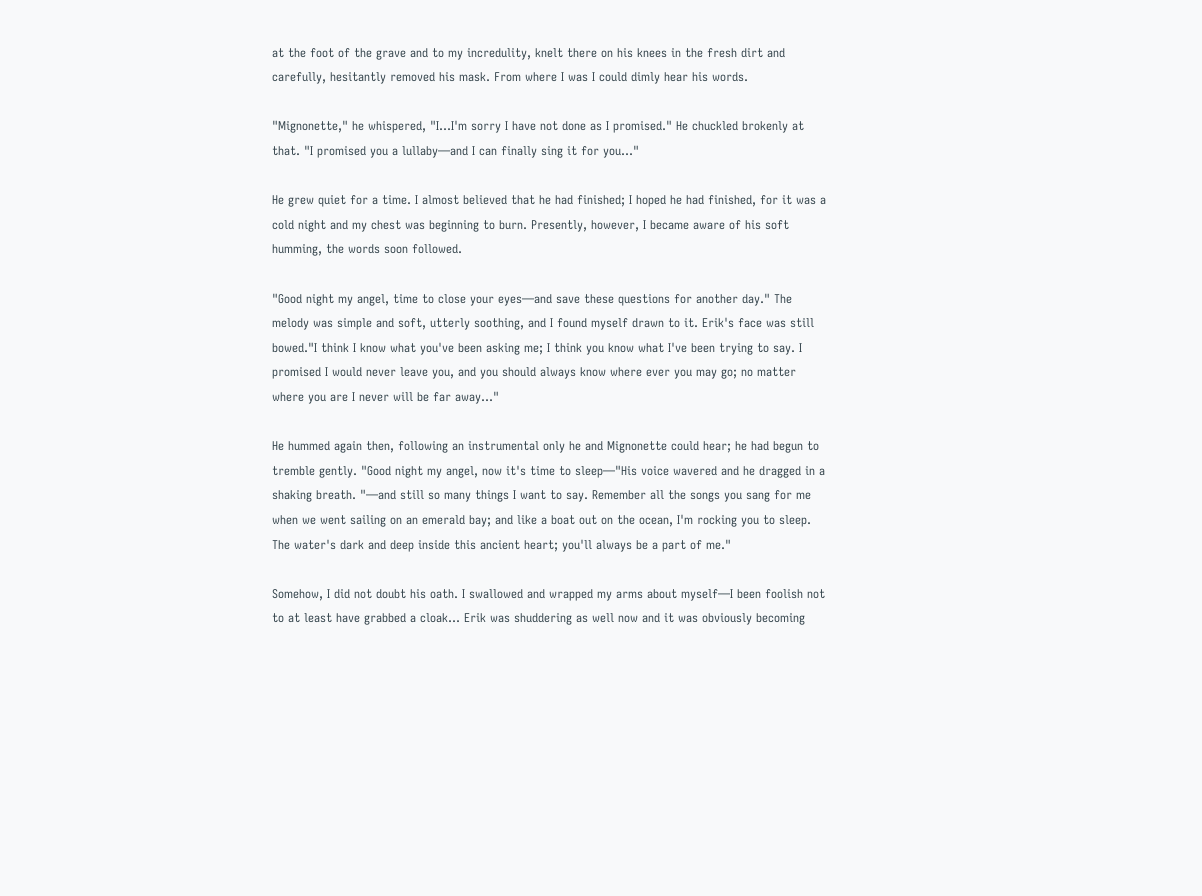at the foot of the grave and to my incredulity, knelt there on his knees in the fresh dirt and carefully, hesitantly removed his mask. From where I was I could dimly hear his words.

"Mignonette," he whispered, "I…I'm sorry I have not done as I promised." He chuckled brokenly at that. "I promised you a lullaby—and I can finally sing it for you…"

He grew quiet for a time. I almost believed that he had finished; I hoped he had finished, for it was a cold night and my chest was beginning to burn. Presently, however, I became aware of his soft humming, the words soon followed.

"Good night my angel, time to close your eyes—and save these questions for another day." The melody was simple and soft, utterly soothing, and I found myself drawn to it. Erik's face was still bowed."I think I know what you've been asking me; I think you know what I've been trying to say. I promised I would never leave you, and you should always know where ever you may go; no matter where you are I never will be far away…"

He hummed again then, following an instrumental only he and Mignonette could hear; he had begun to tremble gently. "Good night my angel, now it's time to sleep—"His voice wavered and he dragged in a shaking breath. "—and still so many things I want to say. Remember all the songs you sang for me when we went sailing on an emerald bay; and like a boat out on the ocean, I'm rocking you to sleep. The water's dark and deep inside this ancient heart; you'll always be a part of me."

Somehow, I did not doubt his oath. I swallowed and wrapped my arms about myself—I been foolish not to at least have grabbed a cloak… Erik was shuddering as well now and it was obviously becoming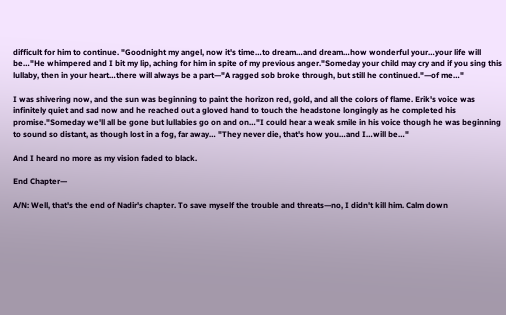difficult for him to continue. "Goodnight my angel, now it's time…to dream…and dream…how wonderful your…your life will be…"He whimpered and I bit my lip, aching for him in spite of my previous anger."Someday your child may cry and if you sing this lullaby, then in your heart…there will always be a part—"A ragged sob broke through, but still he continued."—of me…"

I was shivering now, and the sun was beginning to paint the horizon red, gold, and all the colors of flame. Erik's voice was infinitely quiet and sad now and he reached out a gloved hand to touch the headstone longingly as he completed his promise."Someday we'll all be gone but lullabies go on and on…"I could hear a weak smile in his voice though he was beginning to sound so distant, as though lost in a fog, far away… "They never die, that's how you…and I…will be…"

And I heard no more as my vision faded to black.

End Chapter—

A/N: Well, that's the end of Nadir's chapter. To save myself the trouble and threats—no, I didn't kill him. Calm down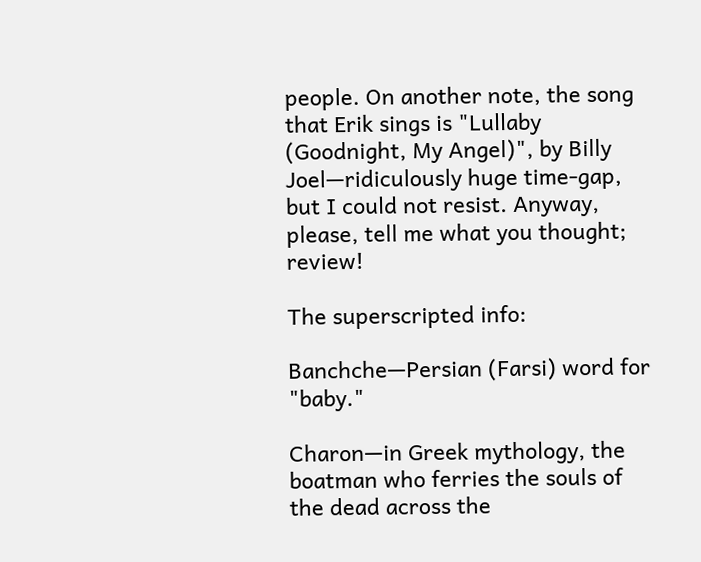people. On another note, the song that Erik sings is "Lullaby (Goodnight, My Angel)", by Billy Joel—ridiculously huge time-gap, but I could not resist. Anyway, please, tell me what you thought; review!

The superscripted info:

Banchche—Persian (Farsi) word for "baby."

Charon—in Greek mythology, the boatman who ferries the souls of the dead across the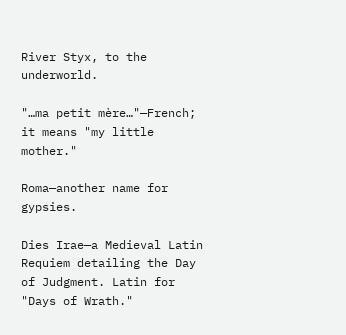River Styx, to the underworld.

"…ma petit mère…"—French; it means "my little mother."

Roma—another name for gypsies.

Dies Irae—a Medieval Latin Requiem detailing the Day of Judgment. Latin for "Days of Wrath."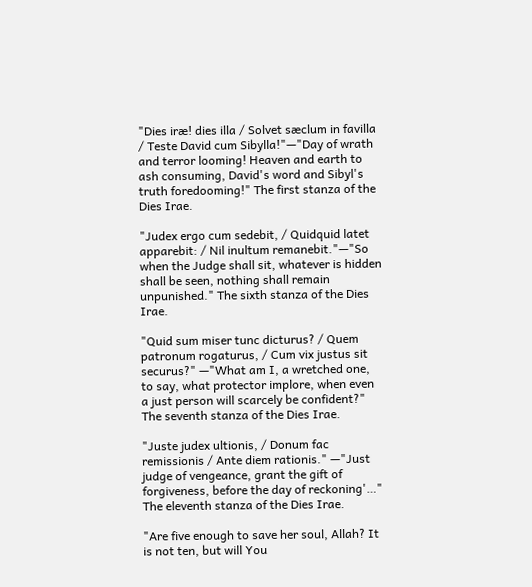"Dies iræ! dies illa / Solvet sæclum in favilla / Teste David cum Sibylla!"—"Day of wrath and terror looming! Heaven and earth to ash consuming, David's word and Sibyl's truth foredooming!" The first stanza of the Dies Irae.

"Judex ergo cum sedebit, / Quidquid latet apparebit: / Nil inultum remanebit."—"So when the Judge shall sit, whatever is hidden shall be seen, nothing shall remain unpunished." The sixth stanza of the Dies Irae.

"Quid sum miser tunc dicturus? / Quem patronum rogaturus, / Cum vix justus sit securus?" —"What am I, a wretched one, to say, what protector implore, when even a just person will scarcely be confident?" The seventh stanza of the Dies Irae.

"Juste judex ultionis, / Donum fac remissionis / Ante diem rationis." —"Just judge of vengeance, grant the gift of forgiveness, before the day of reckoning'…" The eleventh stanza of the Dies Irae.

"Are five enough to save her soul, Allah? It is not ten, but will You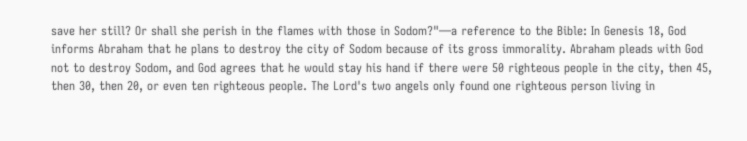save her still? Or shall she perish in the flames with those in Sodom?"—a reference to the Bible: In Genesis 18, God informs Abraham that he plans to destroy the city of Sodom because of its gross immorality. Abraham pleads with God not to destroy Sodom, and God agrees that he would stay his hand if there were 50 righteous people in the city, then 45, then 30, then 20, or even ten righteous people. The Lord's two angels only found one righteous person living in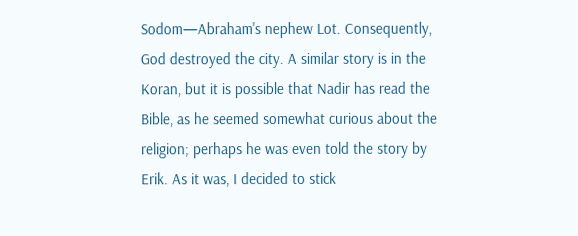Sodom—Abraham's nephew Lot. Consequently, God destroyed the city. A similar story is in the Koran, but it is possible that Nadir has read the Bible, as he seemed somewhat curious about the religion; perhaps he was even told the story by Erik. As it was, I decided to stick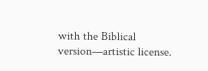with the Biblical version—artistic license.